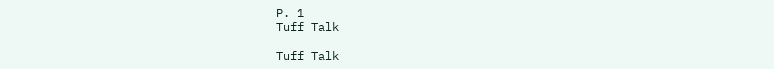P. 1
Tuff Talk

Tuff Talk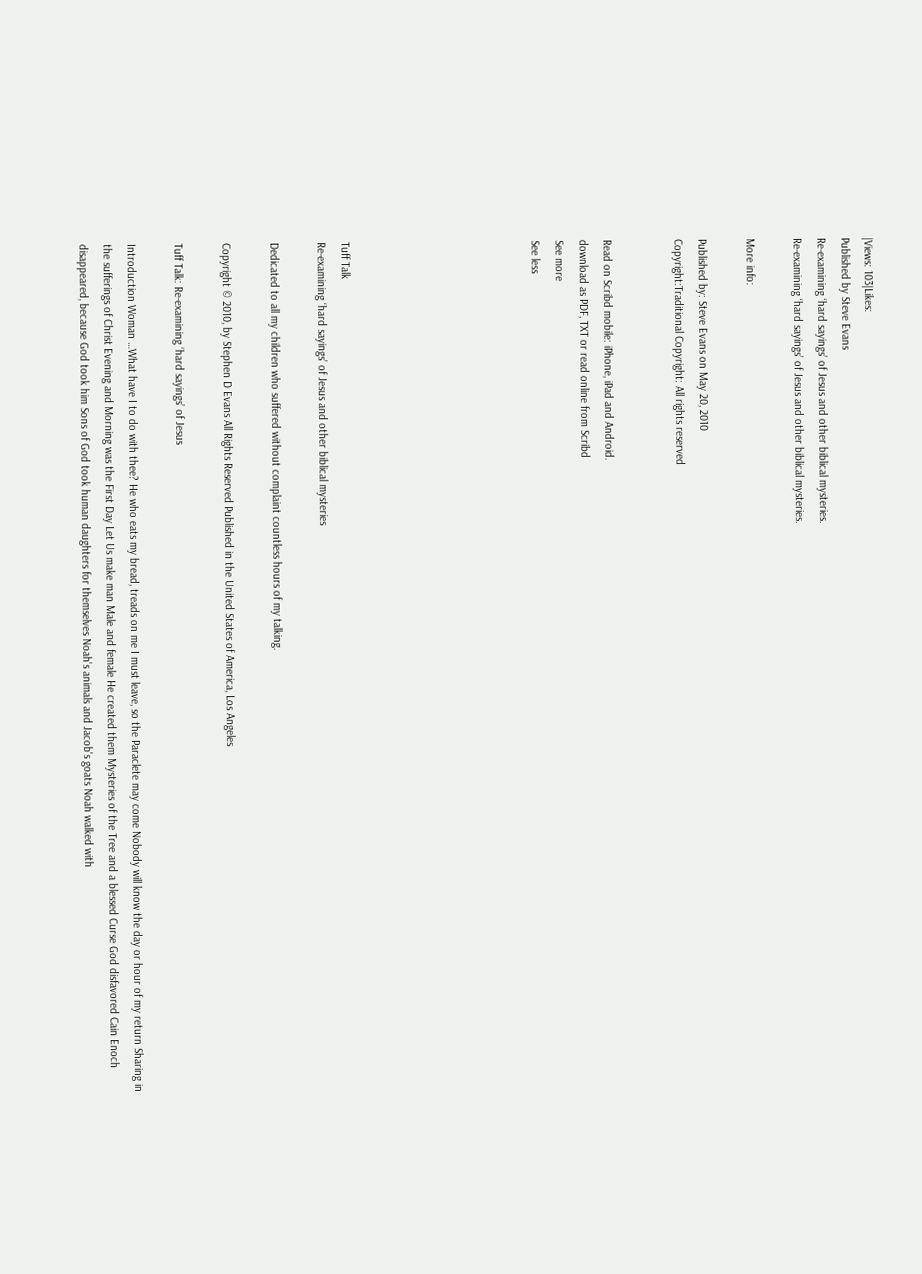|Views: 103|Likes:
Published by Steve Evans
Re-examining ‘hard sayings’ of Jesus and other biblical mysteries.
Re-examining ‘hard sayings’ of Jesus and other biblical mysteries.

More info:

Published by: Steve Evans on May 20, 2010
Copyright:Traditional Copyright: All rights reserved


Read on Scribd mobile: iPhone, iPad and Android.
download as PDF, TXT or read online from Scribd
See more
See less







Tuff Talk
Re-examining ‘hard sayings’ of Jesus and other biblical mysteries

Dedicated to all my children who suffered without complaint countless hours of my talking.

Copyright © 2010, by Stephen D Evans All Rights Reserved Published in the United States of America, Los Angeles

Tuff Talk: Re-examining ‘hard sayings’ of Jesus

Introduction Woman …What have I to do with thee? He who eats my bread, treads on me I must leave, so the Paraclete may come Nobody will know the day or hour of my return Sharing in the sufferings of Christ Evening and Morning was the First Day Let Us make man Male and female He created them Mysteries of the Tree and a blessed Curse God disfavored Cain Enoch disappeared, because God took him Sons of God took human daughters for themselves Noah's animals and Jacob's goats Noah walked with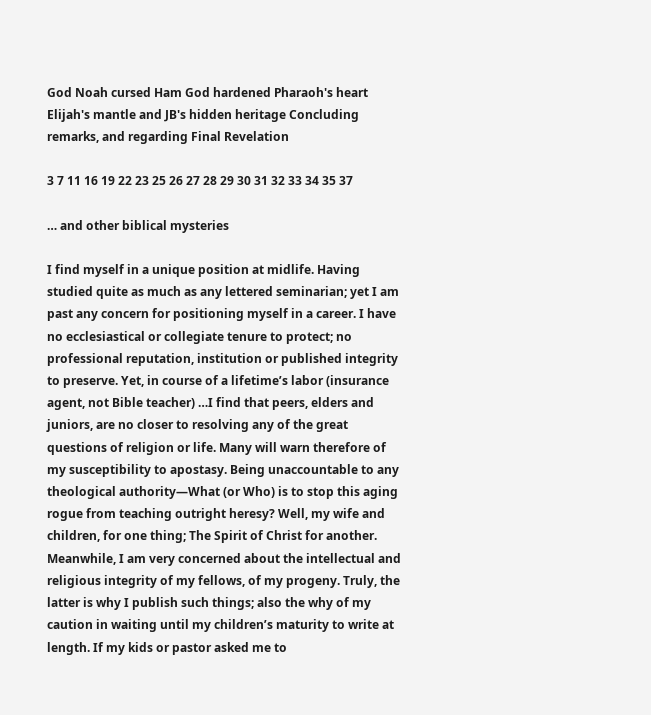God Noah cursed Ham God hardened Pharaoh's heart Elijah's mantle and JB's hidden heritage Concluding remarks, and regarding Final Revelation

3 7 11 16 19 22 23 25 26 27 28 29 30 31 32 33 34 35 37

… and other biblical mysteries

I find myself in a unique position at midlife. Having studied quite as much as any lettered seminarian; yet I am past any concern for positioning myself in a career. I have no ecclesiastical or collegiate tenure to protect; no professional reputation, institution or published integrity to preserve. Yet, in course of a lifetime’s labor (insurance agent, not Bible teacher) …I find that peers, elders and juniors, are no closer to resolving any of the great questions of religion or life. Many will warn therefore of my susceptibility to apostasy. Being unaccountable to any theological authority—What (or Who) is to stop this aging rogue from teaching outright heresy? Well, my wife and children, for one thing; The Spirit of Christ for another. Meanwhile, I am very concerned about the intellectual and religious integrity of my fellows, of my progeny. Truly, the latter is why I publish such things; also the why of my caution in waiting until my children’s maturity to write at length. If my kids or pastor asked me to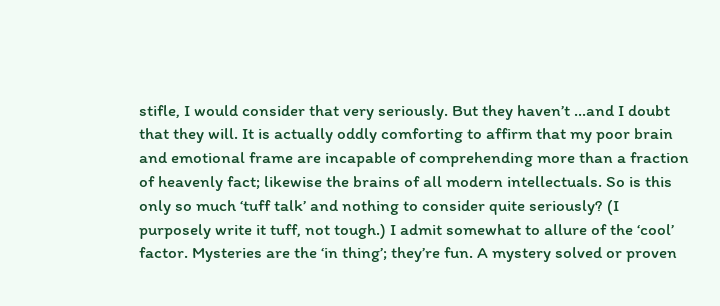stifle, I would consider that very seriously. But they haven’t …and I doubt that they will. It is actually oddly comforting to affirm that my poor brain and emotional frame are incapable of comprehending more than a fraction of heavenly fact; likewise the brains of all modern intellectuals. So is this only so much ‘tuff talk’ and nothing to consider quite seriously? (I purposely write it tuff, not tough.) I admit somewhat to allure of the ‘cool’ factor. Mysteries are the ‘in thing’; they’re fun. A mystery solved or proven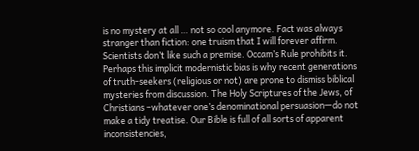is no mystery at all … not so cool anymore. Fact was always stranger than fiction: one truism that I will forever affirm. Scientists don’t like such a premise. Occam’s Rule prohibits it. Perhaps this implicit modernistic bias is why recent generations of truth-seekers (religious or not) are prone to dismiss biblical mysteries from discussion. The Holy Scriptures of the Jews, of Christians –whatever one’s denominational persuasion—do not make a tidy treatise. Our Bible is full of all sorts of apparent inconsistencies,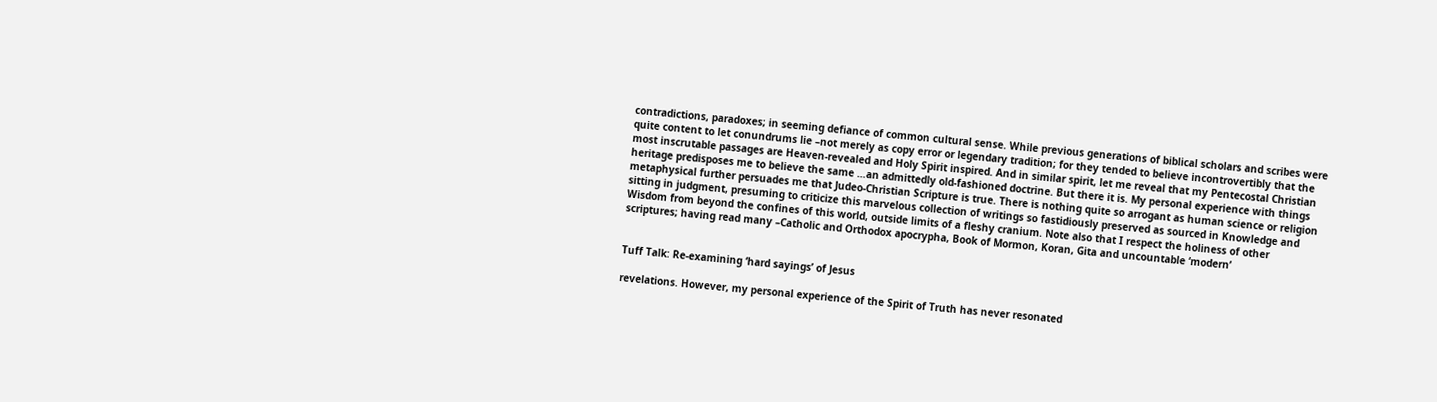contradictions, paradoxes; in seeming defiance of common cultural sense. While previous generations of biblical scholars and scribes were quite content to let conundrums lie –not merely as copy error or legendary tradition; for they tended to believe incontrovertibly that the most inscrutable passages are Heaven-revealed and Holy Spirit inspired. And in similar spirit, let me reveal that my Pentecostal Christian heritage predisposes me to believe the same …an admittedly old-fashioned doctrine. But there it is. My personal experience with things metaphysical further persuades me that Judeo-Christian Scripture is true. There is nothing quite so arrogant as human science or religion sitting in judgment, presuming to criticize this marvelous collection of writings so fastidiously preserved as sourced in Knowledge and Wisdom from beyond the confines of this world, outside limits of a fleshy cranium. Note also that I respect the holiness of other scriptures; having read many –Catholic and Orthodox apocrypha, Book of Mormon, Koran, Gita and uncountable ‘modern’


Tuff Talk: Re-examining ‘hard sayings’ of Jesus

revelations. However, my personal experience of the Spirit of Truth has never resonated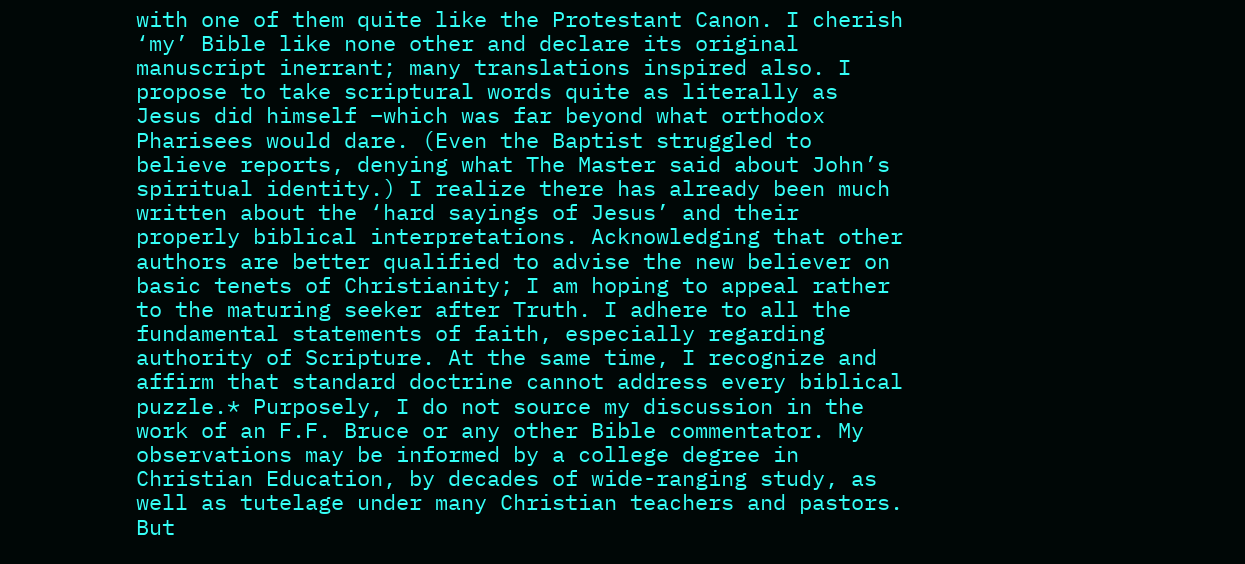with one of them quite like the Protestant Canon. I cherish ‘my’ Bible like none other and declare its original manuscript inerrant; many translations inspired also. I propose to take scriptural words quite as literally as Jesus did himself –which was far beyond what orthodox Pharisees would dare. (Even the Baptist struggled to believe reports, denying what The Master said about John’s spiritual identity.) I realize there has already been much written about the ‘hard sayings of Jesus’ and their properly biblical interpretations. Acknowledging that other authors are better qualified to advise the new believer on basic tenets of Christianity; I am hoping to appeal rather to the maturing seeker after Truth. I adhere to all the fundamental statements of faith, especially regarding authority of Scripture. At the same time, I recognize and affirm that standard doctrine cannot address every biblical puzzle.* Purposely, I do not source my discussion in the work of an F.F. Bruce or any other Bible commentator. My observations may be informed by a college degree in Christian Education, by decades of wide-ranging study, as well as tutelage under many Christian teachers and pastors. But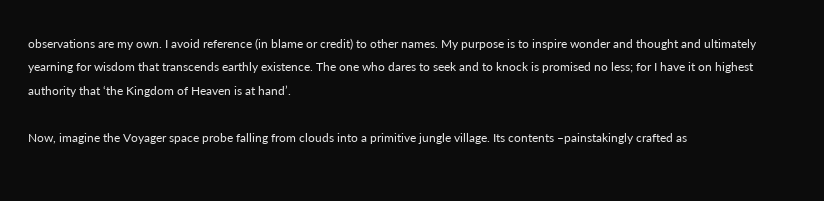observations are my own. I avoid reference (in blame or credit) to other names. My purpose is to inspire wonder and thought and ultimately yearning for wisdom that transcends earthly existence. The one who dares to seek and to knock is promised no less; for I have it on highest authority that ‘the Kingdom of Heaven is at hand’.

Now, imagine the Voyager space probe falling from clouds into a primitive jungle village. Its contents –painstakingly crafted as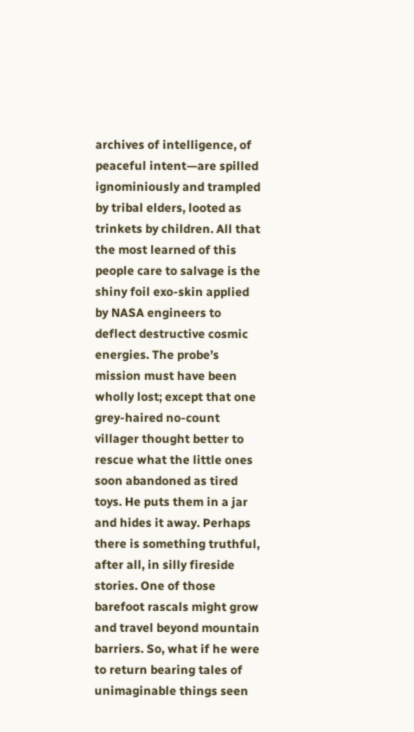archives of intelligence, of peaceful intent—are spilled ignominiously and trampled by tribal elders, looted as trinkets by children. All that the most learned of this people care to salvage is the shiny foil exo-skin applied by NASA engineers to deflect destructive cosmic energies. The probe’s mission must have been wholly lost; except that one grey-haired no-count villager thought better to rescue what the little ones soon abandoned as tired toys. He puts them in a jar and hides it away. Perhaps there is something truthful, after all, in silly fireside stories. One of those barefoot rascals might grow and travel beyond mountain barriers. So, what if he were to return bearing tales of unimaginable things seen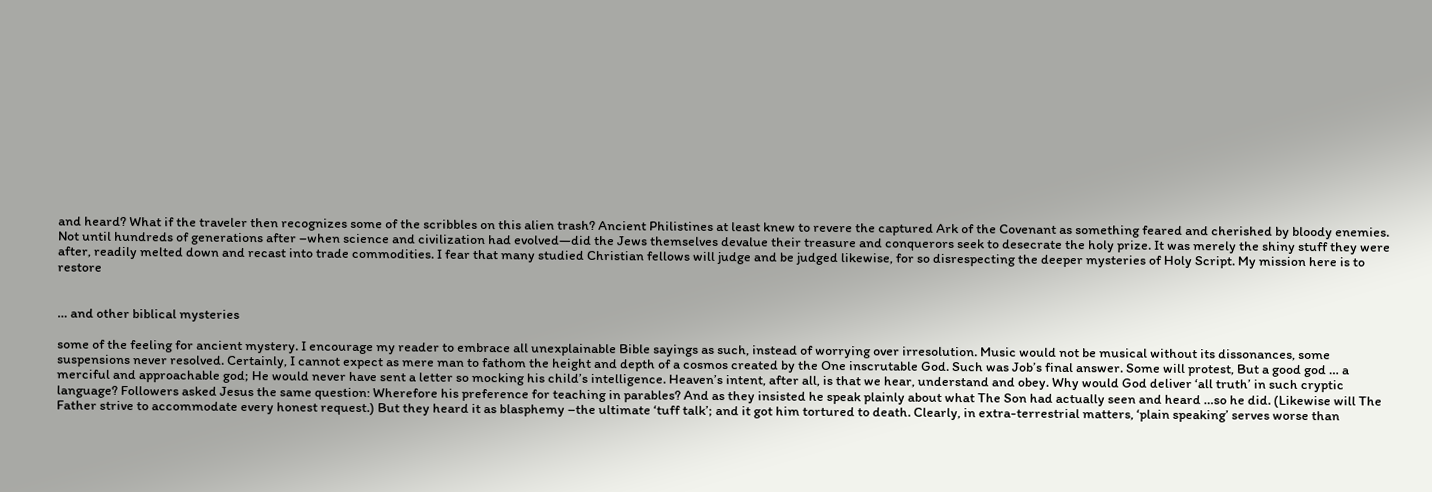and heard? What if the traveler then recognizes some of the scribbles on this alien trash? Ancient Philistines at least knew to revere the captured Ark of the Covenant as something feared and cherished by bloody enemies. Not until hundreds of generations after –when science and civilization had evolved—did the Jews themselves devalue their treasure and conquerors seek to desecrate the holy prize. It was merely the shiny stuff they were after, readily melted down and recast into trade commodities. I fear that many studied Christian fellows will judge and be judged likewise, for so disrespecting the deeper mysteries of Holy Script. My mission here is to restore


… and other biblical mysteries

some of the feeling for ancient mystery. I encourage my reader to embrace all unexplainable Bible sayings as such, instead of worrying over irresolution. Music would not be musical without its dissonances, some suspensions never resolved. Certainly, I cannot expect as mere man to fathom the height and depth of a cosmos created by the One inscrutable God. Such was Job’s final answer. Some will protest, But a good god … a merciful and approachable god; He would never have sent a letter so mocking his child’s intelligence. Heaven’s intent, after all, is that we hear, understand and obey. Why would God deliver ‘all truth’ in such cryptic language? Followers asked Jesus the same question: Wherefore his preference for teaching in parables? And as they insisted he speak plainly about what The Son had actually seen and heard …so he did. (Likewise will The Father strive to accommodate every honest request.) But they heard it as blasphemy –the ultimate ‘tuff talk’; and it got him tortured to death. Clearly, in extra-terrestrial matters, ‘plain speaking’ serves worse than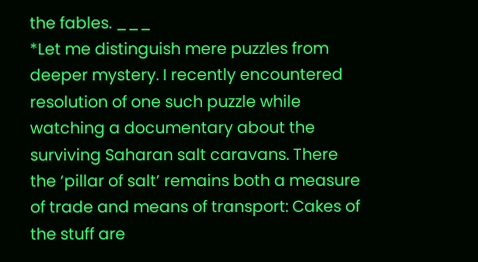the fables. ___
*Let me distinguish mere puzzles from deeper mystery. I recently encountered resolution of one such puzzle while watching a documentary about the surviving Saharan salt caravans. There the ‘pillar of salt’ remains both a measure of trade and means of transport: Cakes of the stuff are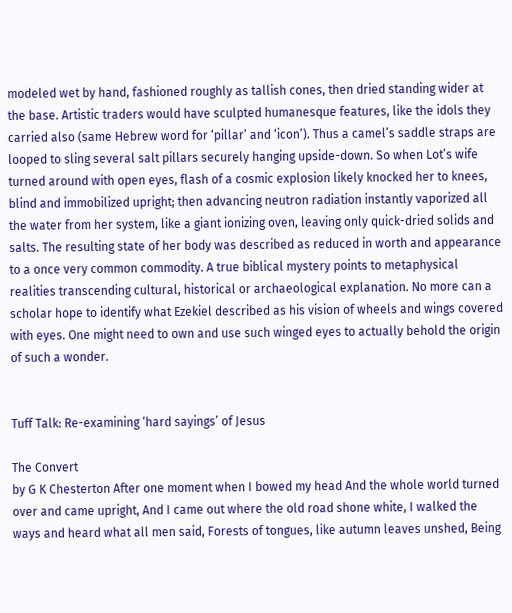modeled wet by hand, fashioned roughly as tallish cones, then dried standing wider at the base. Artistic traders would have sculpted humanesque features, like the idols they carried also (same Hebrew word for ‘pillar’ and ‘icon’). Thus a camel’s saddle straps are looped to sling several salt pillars securely hanging upside-down. So when Lot’s wife turned around with open eyes, flash of a cosmic explosion likely knocked her to knees, blind and immobilized upright; then advancing neutron radiation instantly vaporized all the water from her system, like a giant ionizing oven, leaving only quick-dried solids and salts. The resulting state of her body was described as reduced in worth and appearance to a once very common commodity. A true biblical mystery points to metaphysical realities transcending cultural, historical or archaeological explanation. No more can a scholar hope to identify what Ezekiel described as his vision of wheels and wings covered with eyes. One might need to own and use such winged eyes to actually behold the origin of such a wonder.


Tuff Talk: Re-examining ‘hard sayings’ of Jesus

The Convert
by G K Chesterton After one moment when I bowed my head And the whole world turned over and came upright, And I came out where the old road shone white, I walked the ways and heard what all men said, Forests of tongues, like autumn leaves unshed, Being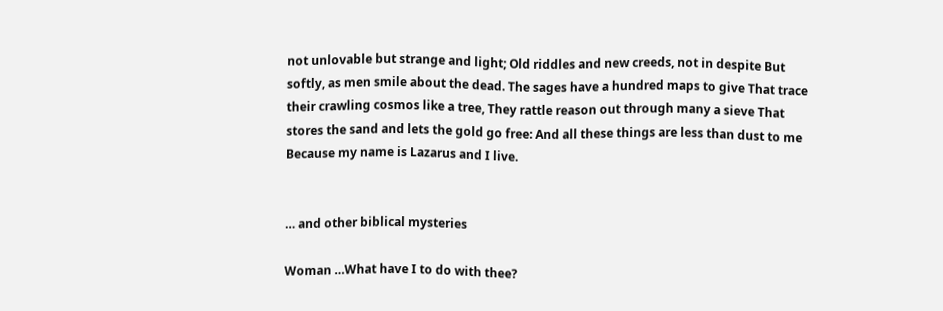not unlovable but strange and light; Old riddles and new creeds, not in despite But softly, as men smile about the dead. The sages have a hundred maps to give That trace their crawling cosmos like a tree, They rattle reason out through many a sieve That stores the sand and lets the gold go free: And all these things are less than dust to me Because my name is Lazarus and I live.


… and other biblical mysteries

Woman …What have I to do with thee?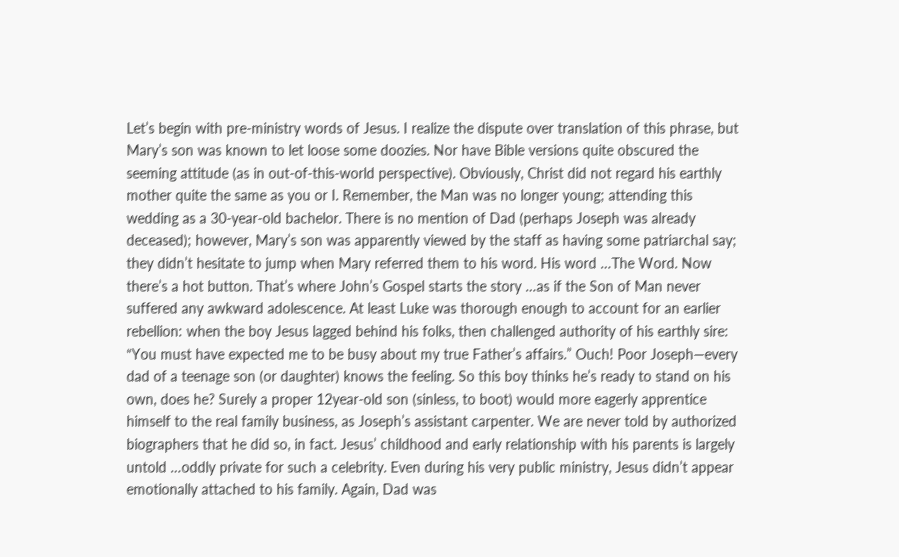Let’s begin with pre-ministry words of Jesus. I realize the dispute over translation of this phrase, but Mary’s son was known to let loose some doozies. Nor have Bible versions quite obscured the seeming attitude (as in out-of-this-world perspective). Obviously, Christ did not regard his earthly mother quite the same as you or I. Remember, the Man was no longer young; attending this wedding as a 30-year-old bachelor. There is no mention of Dad (perhaps Joseph was already deceased); however, Mary’s son was apparently viewed by the staff as having some patriarchal say; they didn’t hesitate to jump when Mary referred them to his word. His word …The Word. Now there’s a hot button. That’s where John’s Gospel starts the story …as if the Son of Man never suffered any awkward adolescence. At least Luke was thorough enough to account for an earlier rebellion: when the boy Jesus lagged behind his folks, then challenged authority of his earthly sire: “You must have expected me to be busy about my true Father’s affairs.” Ouch! Poor Joseph—every dad of a teenage son (or daughter) knows the feeling. So this boy thinks he’s ready to stand on his own, does he? Surely a proper 12year-old son (sinless, to boot) would more eagerly apprentice himself to the real family business, as Joseph’s assistant carpenter. We are never told by authorized biographers that he did so, in fact. Jesus’ childhood and early relationship with his parents is largely untold …oddly private for such a celebrity. Even during his very public ministry, Jesus didn’t appear emotionally attached to his family. Again, Dad was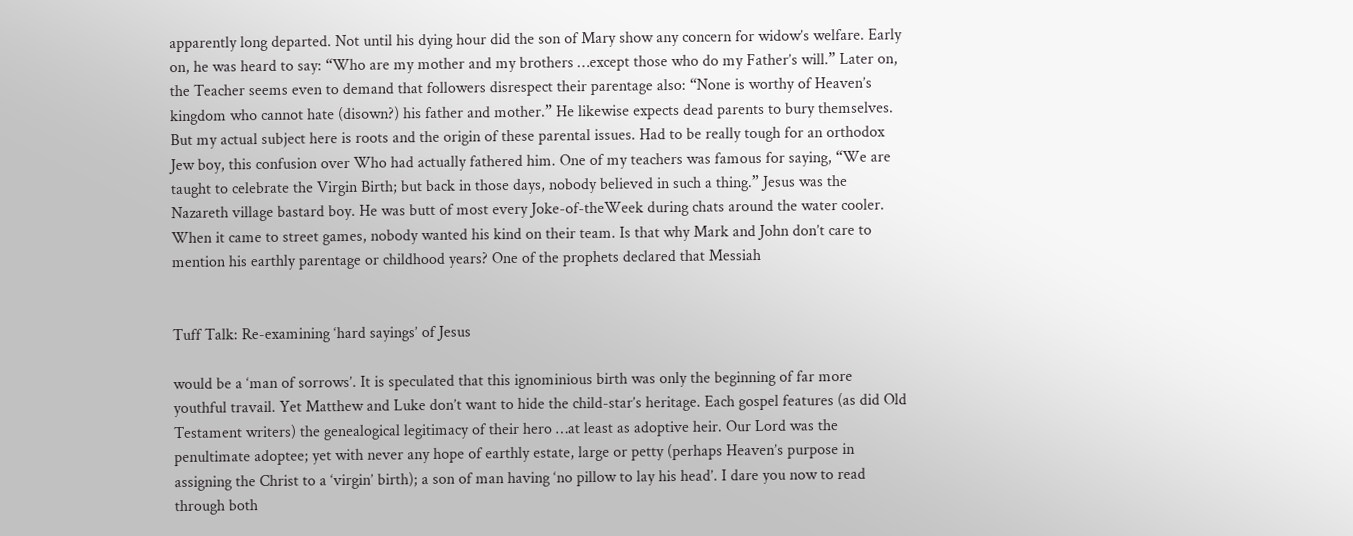apparently long departed. Not until his dying hour did the son of Mary show any concern for widow’s welfare. Early on, he was heard to say: “Who are my mother and my brothers …except those who do my Father’s will.” Later on, the Teacher seems even to demand that followers disrespect their parentage also: “None is worthy of Heaven’s kingdom who cannot hate (disown?) his father and mother.” He likewise expects dead parents to bury themselves. But my actual subject here is roots and the origin of these parental issues. Had to be really tough for an orthodox Jew boy, this confusion over Who had actually fathered him. One of my teachers was famous for saying, “We are taught to celebrate the Virgin Birth; but back in those days, nobody believed in such a thing.” Jesus was the Nazareth village bastard boy. He was butt of most every Joke-of-theWeek during chats around the water cooler. When it came to street games, nobody wanted his kind on their team. Is that why Mark and John don’t care to mention his earthly parentage or childhood years? One of the prophets declared that Messiah


Tuff Talk: Re-examining ‘hard sayings’ of Jesus

would be a ‘man of sorrows’. It is speculated that this ignominious birth was only the beginning of far more youthful travail. Yet Matthew and Luke don’t want to hide the child-star’s heritage. Each gospel features (as did Old Testament writers) the genealogical legitimacy of their hero …at least as adoptive heir. Our Lord was the penultimate adoptee; yet with never any hope of earthly estate, large or petty (perhaps Heaven’s purpose in assigning the Christ to a ‘virgin’ birth); a son of man having ‘no pillow to lay his head’. I dare you now to read through both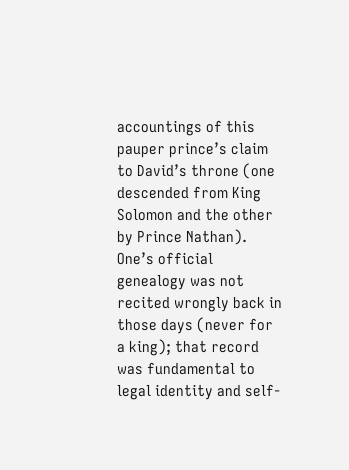accountings of this pauper prince’s claim to David’s throne (one descended from King Solomon and the other by Prince Nathan). One’s official genealogy was not recited wrongly back in those days (never for a king); that record was fundamental to legal identity and self-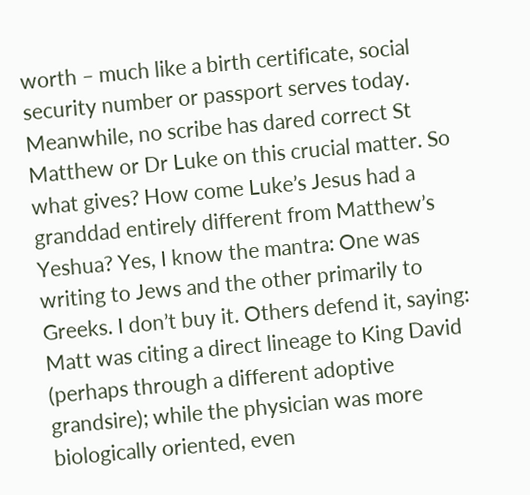worth – much like a birth certificate, social security number or passport serves today. Meanwhile, no scribe has dared correct St Matthew or Dr Luke on this crucial matter. So what gives? How come Luke’s Jesus had a granddad entirely different from Matthew’s Yeshua? Yes, I know the mantra: One was writing to Jews and the other primarily to Greeks. I don’t buy it. Others defend it, saying: Matt was citing a direct lineage to King David (perhaps through a different adoptive grandsire); while the physician was more biologically oriented, even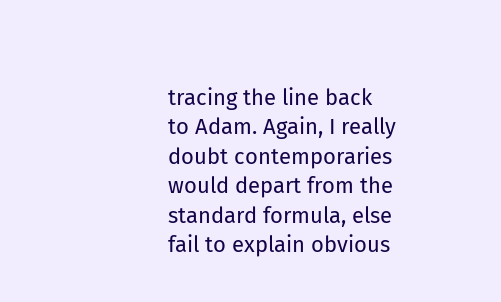tracing the line back to Adam. Again, I really doubt contemporaries would depart from the standard formula, else fail to explain obvious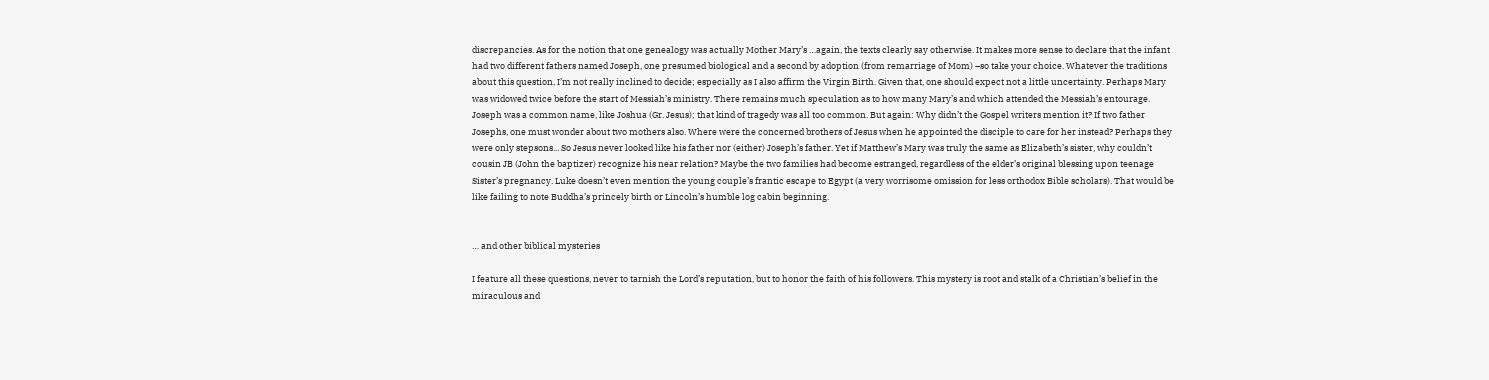discrepancies. As for the notion that one genealogy was actually Mother Mary’s …again, the texts clearly say otherwise. It makes more sense to declare that the infant had two different fathers named Joseph, one presumed biological and a second by adoption (from remarriage of Mom) –so take your choice. Whatever the traditions about this question, I’m not really inclined to decide; especially as I also affirm the Virgin Birth. Given that, one should expect not a little uncertainty. Perhaps Mary was widowed twice before the start of Messiah’s ministry. There remains much speculation as to how many Mary’s and which attended the Messiah’s entourage. Joseph was a common name, like Joshua (Gr. Jesus); that kind of tragedy was all too common. But again: Why didn’t the Gospel writers mention it? If two father Josephs, one must wonder about two mothers also. Where were the concerned brothers of Jesus when he appointed the disciple to care for her instead? Perhaps they were only stepsons... So Jesus never looked like his father nor (either) Joseph’s father. Yet if Matthew’s Mary was truly the same as Elizabeth’s sister, why couldn’t cousin JB (John the baptizer) recognize his near relation? Maybe the two families had become estranged, regardless of the elder’s original blessing upon teenage Sister’s pregnancy. Luke doesn’t even mention the young couple’s frantic escape to Egypt (a very worrisome omission for less orthodox Bible scholars). That would be like failing to note Buddha’s princely birth or Lincoln’s humble log cabin beginning.


… and other biblical mysteries

I feature all these questions, never to tarnish the Lord’s reputation, but to honor the faith of his followers. This mystery is root and stalk of a Christian’s belief in the miraculous and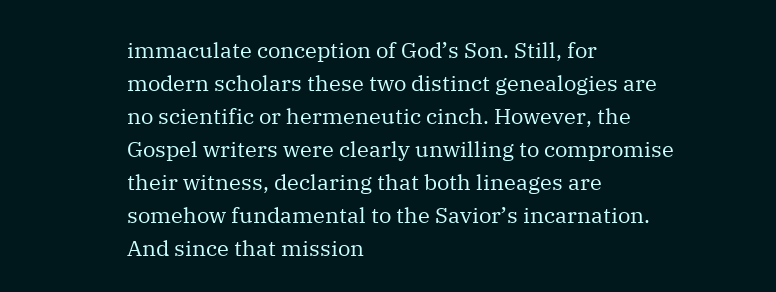immaculate conception of God’s Son. Still, for modern scholars these two distinct genealogies are no scientific or hermeneutic cinch. However, the Gospel writers were clearly unwilling to compromise their witness, declaring that both lineages are somehow fundamental to the Savior’s incarnation. And since that mission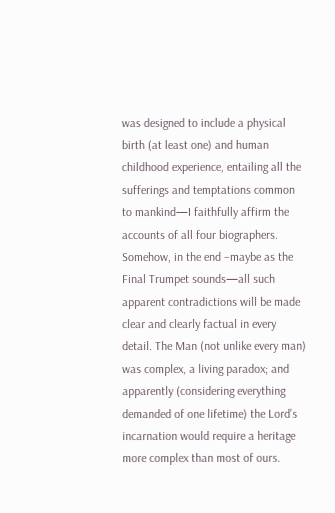was designed to include a physical birth (at least one) and human childhood experience, entailing all the sufferings and temptations common to mankind—I faithfully affirm the accounts of all four biographers. Somehow, in the end –maybe as the Final Trumpet sounds—all such apparent contradictions will be made clear and clearly factual in every detail. The Man (not unlike every man) was complex, a living paradox; and apparently (considering everything demanded of one lifetime) the Lord’s incarnation would require a heritage more complex than most of ours.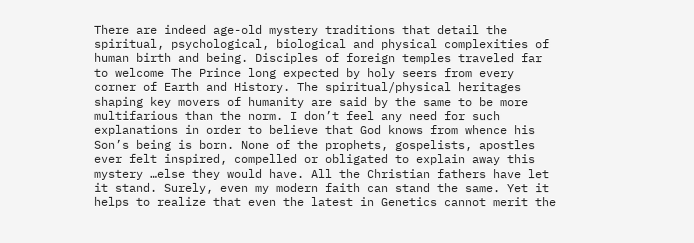There are indeed age-old mystery traditions that detail the spiritual, psychological, biological and physical complexities of human birth and being. Disciples of foreign temples traveled far to welcome The Prince long expected by holy seers from every corner of Earth and History. The spiritual/physical heritages shaping key movers of humanity are said by the same to be more multifarious than the norm. I don’t feel any need for such explanations in order to believe that God knows from whence his Son’s being is born. None of the prophets, gospelists, apostles ever felt inspired, compelled or obligated to explain away this mystery …else they would have. All the Christian fathers have let it stand. Surely, even my modern faith can stand the same. Yet it helps to realize that even the latest in Genetics cannot merit the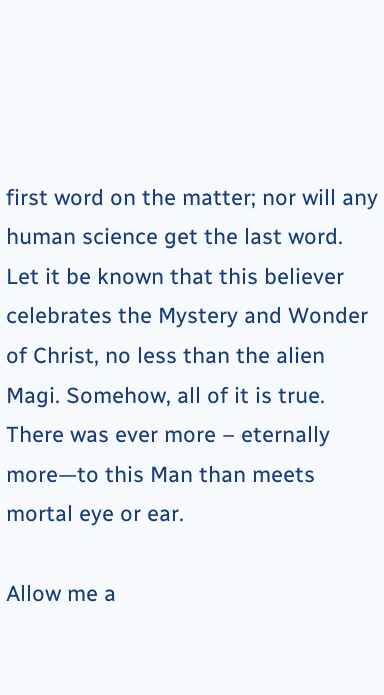first word on the matter; nor will any human science get the last word. Let it be known that this believer celebrates the Mystery and Wonder of Christ, no less than the alien Magi. Somehow, all of it is true. There was ever more – eternally more—to this Man than meets mortal eye or ear.

Allow me a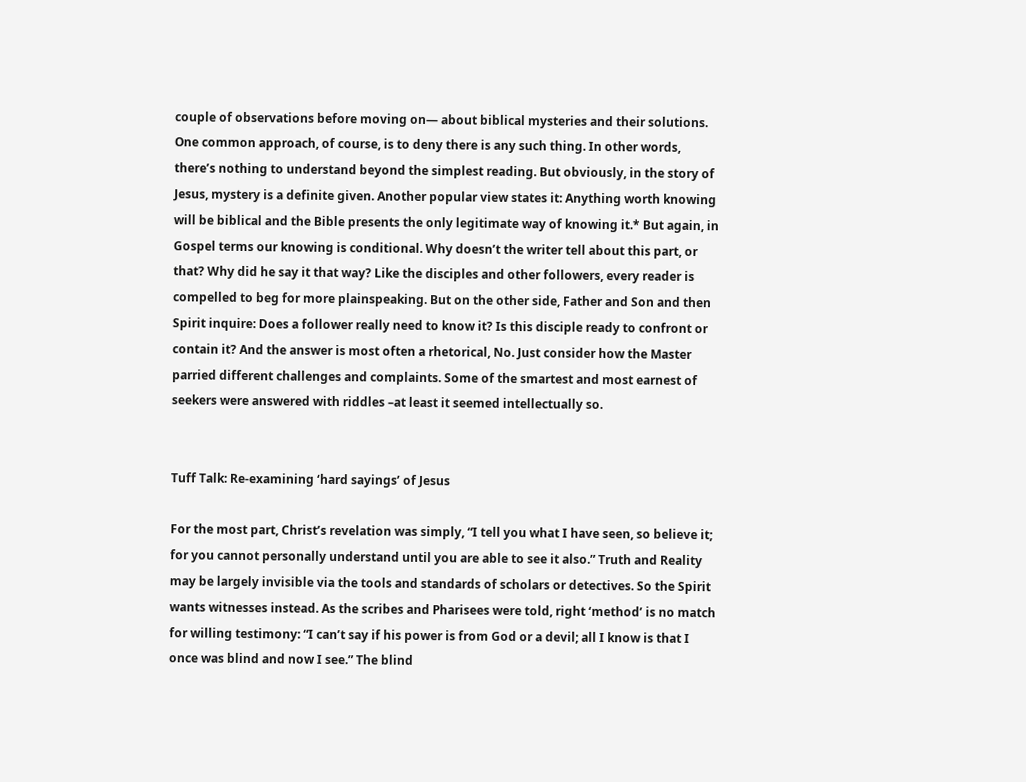couple of observations before moving on— about biblical mysteries and their solutions. One common approach, of course, is to deny there is any such thing. In other words, there’s nothing to understand beyond the simplest reading. But obviously, in the story of Jesus, mystery is a definite given. Another popular view states it: Anything worth knowing will be biblical and the Bible presents the only legitimate way of knowing it.* But again, in Gospel terms our knowing is conditional. Why doesn’t the writer tell about this part, or that? Why did he say it that way? Like the disciples and other followers, every reader is compelled to beg for more plainspeaking. But on the other side, Father and Son and then Spirit inquire: Does a follower really need to know it? Is this disciple ready to confront or contain it? And the answer is most often a rhetorical, No. Just consider how the Master parried different challenges and complaints. Some of the smartest and most earnest of seekers were answered with riddles –at least it seemed intellectually so.


Tuff Talk: Re-examining ‘hard sayings’ of Jesus

For the most part, Christ’s revelation was simply, “I tell you what I have seen, so believe it; for you cannot personally understand until you are able to see it also.” Truth and Reality may be largely invisible via the tools and standards of scholars or detectives. So the Spirit wants witnesses instead. As the scribes and Pharisees were told, right ‘method’ is no match for willing testimony: “I can’t say if his power is from God or a devil; all I know is that I once was blind and now I see.” The blind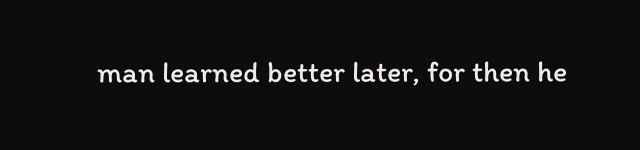man learned better later, for then he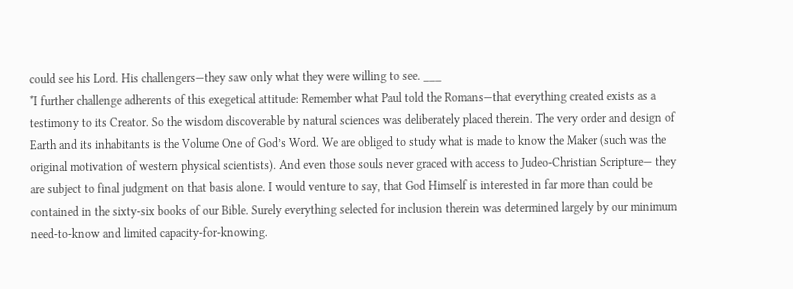could see his Lord. His challengers—they saw only what they were willing to see. ___
*I further challenge adherents of this exegetical attitude: Remember what Paul told the Romans—that everything created exists as a testimony to its Creator. So the wisdom discoverable by natural sciences was deliberately placed therein. The very order and design of Earth and its inhabitants is the Volume One of God’s Word. We are obliged to study what is made to know the Maker (such was the original motivation of western physical scientists). And even those souls never graced with access to Judeo-Christian Scripture— they are subject to final judgment on that basis alone. I would venture to say, that God Himself is interested in far more than could be contained in the sixty-six books of our Bible. Surely everything selected for inclusion therein was determined largely by our minimum need-to-know and limited capacity-for-knowing.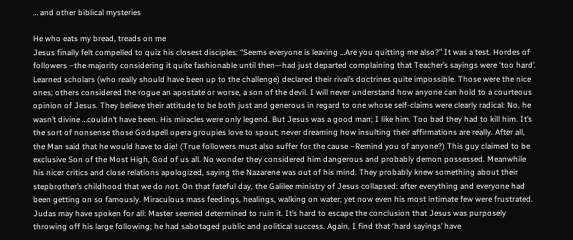… and other biblical mysteries

He who eats my bread, treads on me
Jesus finally felt compelled to quiz his closest disciples: “Seems everyone is leaving …Are you quitting me also?” It was a test. Hordes of followers –the majority considering it quite fashionable until then—had just departed complaining that Teacher’s sayings were ‘too hard’. Learned scholars (who really should have been up to the challenge) declared their rival’s doctrines quite impossible. Those were the nice ones; others considered the rogue an apostate or worse, a son of the devil. I will never understand how anyone can hold to a courteous opinion of Jesus. They believe their attitude to be both just and generous in regard to one whose self-claims were clearly radical: No, he wasn’t divine …couldn’t have been. His miracles were only legend. But Jesus was a good man; I like him. Too bad they had to kill him. It’s the sort of nonsense those Godspell opera groupies love to spout; never dreaming how insulting their affirmations are really. After all, the Man said that he would have to die! (True followers must also suffer for the cause –Remind you of anyone?) This guy claimed to be exclusive Son of the Most High, God of us all. No wonder they considered him dangerous and probably demon possessed. Meanwhile his nicer critics and close relations apologized, saying the Nazarene was out of his mind. They probably knew something about their stepbrother’s childhood that we do not. On that fateful day, the Galilee ministry of Jesus collapsed: after everything and everyone had been getting on so famously. Miraculous mass feedings, healings, walking on water; yet now even his most intimate few were frustrated. Judas may have spoken for all: Master seemed determined to ruin it. It’s hard to escape the conclusion that Jesus was purposely throwing off his large following; he had sabotaged public and political success. Again, I find that ‘hard sayings’ have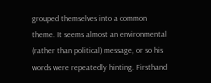grouped themselves into a common theme. It seems almost an environmental (rather than political) message, or so his words were repeatedly hinting. Firsthand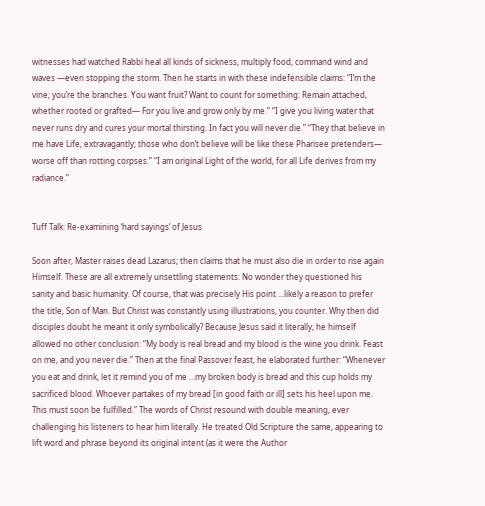witnesses had watched Rabbi heal all kinds of sickness, multiply food, command wind and waves —even stopping the storm. Then he starts in with these indefensible claims: “I’m the vine; you’re the branches. You want fruit? Want to count for something: Remain attached, whether rooted or grafted— For you live and grow only by me.” “I give you living water that never runs dry and cures your mortal thirsting. In fact you will never die.” “They that believe in me have Life, extravagantly; those who don’t believe will be like these Pharisee pretenders— worse off than rotting corpses.” “I am original Light of the world, for all Life derives from my radiance.”


Tuff Talk: Re-examining ‘hard sayings’ of Jesus

Soon after, Master raises dead Lazarus; then claims that he must also die in order to rise again Himself. These are all extremely unsettling statements: No wonder they questioned his sanity and basic humanity. Of course, that was precisely His point …likely a reason to prefer the title, Son of Man. But Christ was constantly using illustrations, you counter. Why then did disciples doubt he meant it only symbolically? Because Jesus said it literally; he himself allowed no other conclusion: “My body is real bread and my blood is the wine you drink. Feast on me, and you never die.” Then at the final Passover feast, he elaborated further: “Whenever you eat and drink, let it remind you of me …my broken body is bread and this cup holds my sacrificed blood. Whoever partakes of my bread [in good faith or ill] sets his heel upon me. This must soon be fulfilled.” The words of Christ resound with double meaning, ever challenging his listeners to hear him literally. He treated Old Scripture the same, appearing to lift word and phrase beyond its original intent (as it were the Author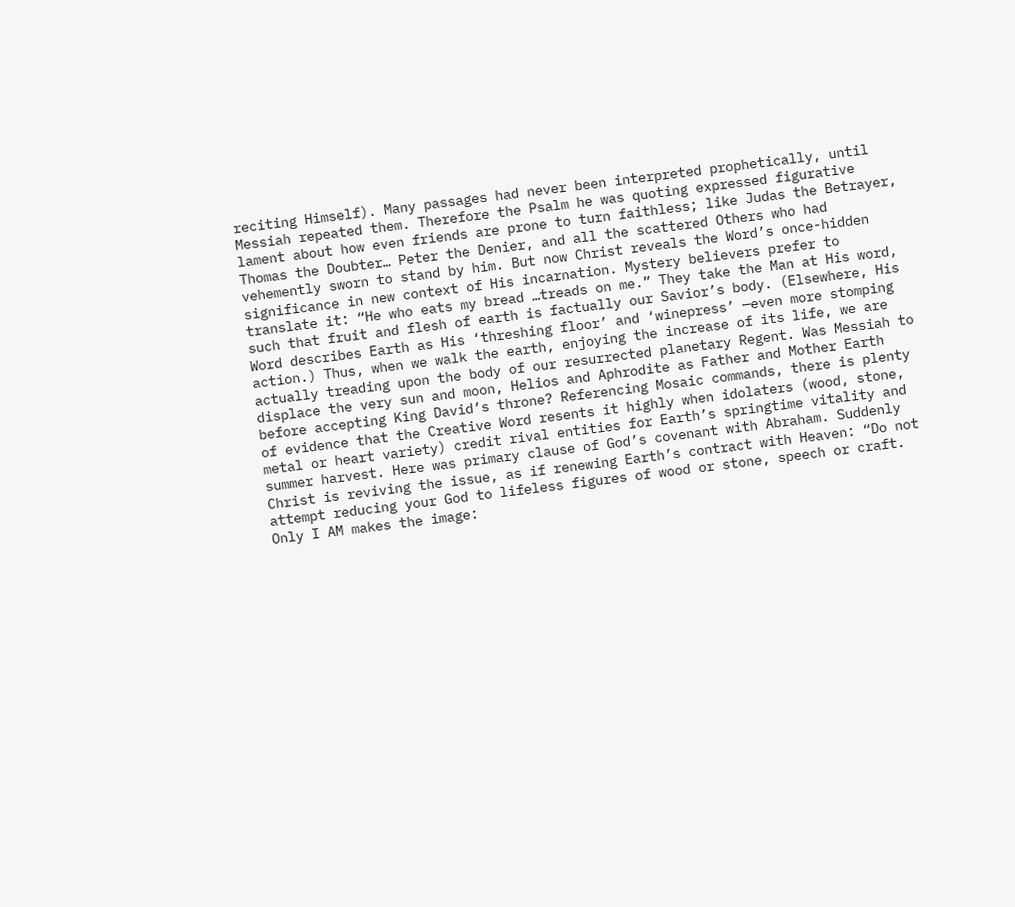reciting Himself). Many passages had never been interpreted prophetically, until Messiah repeated them. Therefore the Psalm he was quoting expressed figurative lament about how even friends are prone to turn faithless; like Judas the Betrayer, Thomas the Doubter… Peter the Denier, and all the scattered Others who had vehemently sworn to stand by him. But now Christ reveals the Word’s once-hidden significance in new context of His incarnation. Mystery believers prefer to translate it: “He who eats my bread …treads on me.” They take the Man at His word, such that fruit and flesh of earth is factually our Savior’s body. (Elsewhere, His Word describes Earth as His ‘threshing floor’ and ‘winepress’ —even more stomping action.) Thus, when we walk the earth, enjoying the increase of its life, we are actually treading upon the body of our resurrected planetary Regent. Was Messiah to displace the very sun and moon, Helios and Aphrodite as Father and Mother Earth before accepting King David’s throne? Referencing Mosaic commands, there is plenty of evidence that the Creative Word resents it highly when idolaters (wood, stone, metal or heart variety) credit rival entities for Earth’s springtime vitality and summer harvest. Here was primary clause of God’s covenant with Abraham. Suddenly Christ is reviving the issue, as if renewing Earth’s contract with Heaven: “Do not attempt reducing your God to lifeless figures of wood or stone, speech or craft. Only I AM makes the image: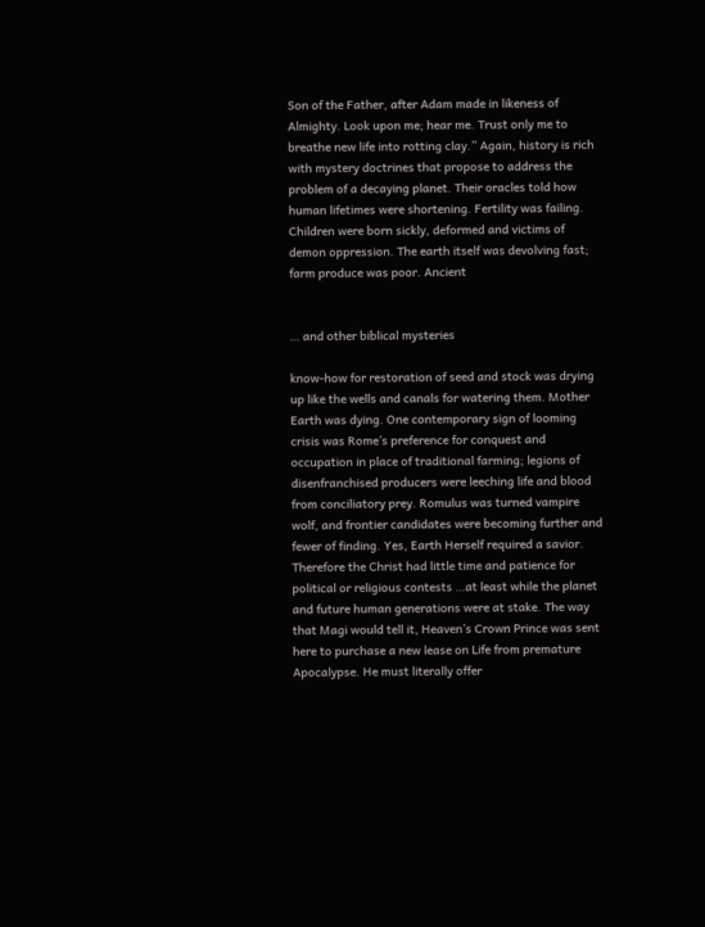Son of the Father, after Adam made in likeness of Almighty. Look upon me; hear me. Trust only me to breathe new life into rotting clay.” Again, history is rich with mystery doctrines that propose to address the problem of a decaying planet. Their oracles told how human lifetimes were shortening. Fertility was failing. Children were born sickly, deformed and victims of demon oppression. The earth itself was devolving fast; farm produce was poor. Ancient


… and other biblical mysteries

know-how for restoration of seed and stock was drying up like the wells and canals for watering them. Mother Earth was dying. One contemporary sign of looming crisis was Rome’s preference for conquest and occupation in place of traditional farming; legions of disenfranchised producers were leeching life and blood from conciliatory prey. Romulus was turned vampire wolf, and frontier candidates were becoming further and fewer of finding. Yes, Earth Herself required a savior. Therefore the Christ had little time and patience for political or religious contests …at least while the planet and future human generations were at stake. The way that Magi would tell it, Heaven’s Crown Prince was sent here to purchase a new lease on Life from premature Apocalypse. He must literally offer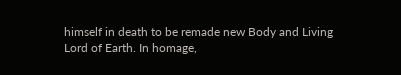himself in death to be remade new Body and Living Lord of Earth. In homage,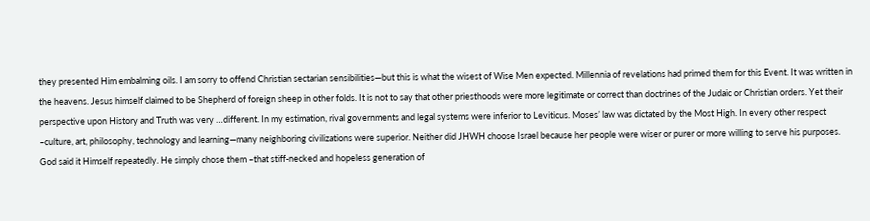they presented Him embalming oils. I am sorry to offend Christian sectarian sensibilities—but this is what the wisest of Wise Men expected. Millennia of revelations had primed them for this Event. It was written in the heavens. Jesus himself claimed to be Shepherd of foreign sheep in other folds. It is not to say that other priesthoods were more legitimate or correct than doctrines of the Judaic or Christian orders. Yet their perspective upon History and Truth was very …different. In my estimation, rival governments and legal systems were inferior to Leviticus. Moses’ law was dictated by the Most High. In every other respect –culture, art, philosophy, technology and learning—many neighboring civilizations were superior. Neither did JHWH choose Israel because her people were wiser or purer or more willing to serve his purposes. God said it Himself repeatedly. He simply chose them –that stiff-necked and hopeless generation of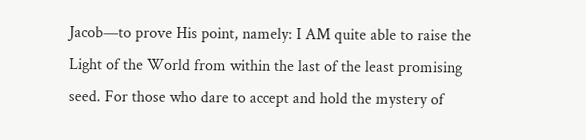Jacob—to prove His point, namely: I AM quite able to raise the Light of the World from within the last of the least promising seed. For those who dare to accept and hold the mystery of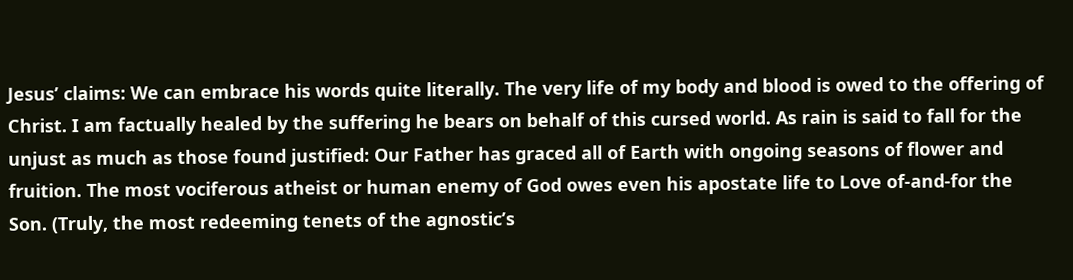Jesus’ claims: We can embrace his words quite literally. The very life of my body and blood is owed to the offering of Christ. I am factually healed by the suffering he bears on behalf of this cursed world. As rain is said to fall for the unjust as much as those found justified: Our Father has graced all of Earth with ongoing seasons of flower and fruition. The most vociferous atheist or human enemy of God owes even his apostate life to Love of-and-for the Son. (Truly, the most redeeming tenets of the agnostic’s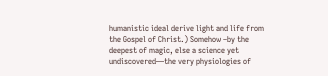humanistic ideal derive light and life from the Gospel of Christ.) Somehow –by the deepest of magic, else a science yet undiscovered—the very physiologies of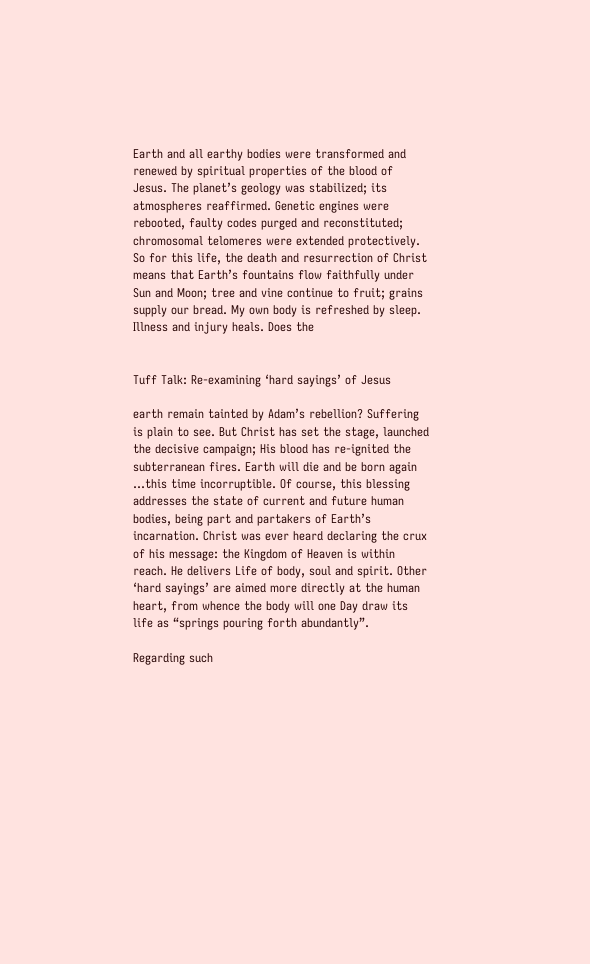Earth and all earthy bodies were transformed and renewed by spiritual properties of the blood of Jesus. The planet’s geology was stabilized; its atmospheres reaffirmed. Genetic engines were rebooted, faulty codes purged and reconstituted; chromosomal telomeres were extended protectively. So for this life, the death and resurrection of Christ means that Earth’s fountains flow faithfully under Sun and Moon; tree and vine continue to fruit; grains supply our bread. My own body is refreshed by sleep. Illness and injury heals. Does the


Tuff Talk: Re-examining ‘hard sayings’ of Jesus

earth remain tainted by Adam’s rebellion? Suffering is plain to see. But Christ has set the stage, launched the decisive campaign; His blood has re-ignited the subterranean fires. Earth will die and be born again …this time incorruptible. Of course, this blessing addresses the state of current and future human bodies, being part and partakers of Earth’s incarnation. Christ was ever heard declaring the crux of his message: the Kingdom of Heaven is within reach. He delivers Life of body, soul and spirit. Other ‘hard sayings’ are aimed more directly at the human heart, from whence the body will one Day draw its life as “springs pouring forth abundantly”.

Regarding such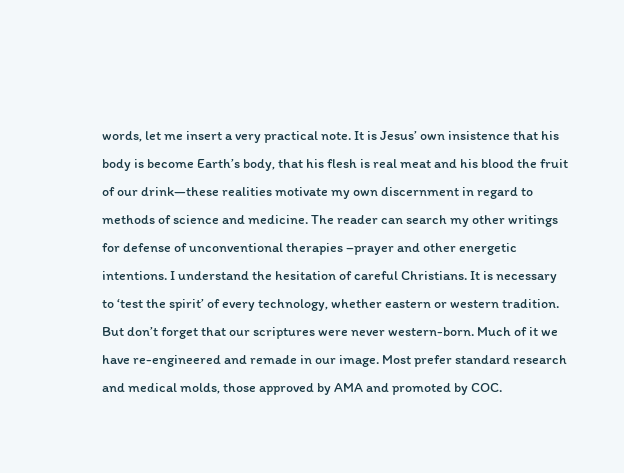words, let me insert a very practical note. It is Jesus’ own insistence that his body is become Earth’s body, that his flesh is real meat and his blood the fruit of our drink—these realities motivate my own discernment in regard to methods of science and medicine. The reader can search my other writings for defense of unconventional therapies –prayer and other energetic intentions. I understand the hesitation of careful Christians. It is necessary to ‘test the spirit’ of every technology, whether eastern or western tradition. But don’t forget that our scriptures were never western-born. Much of it we have re-engineered and remade in our image. Most prefer standard research and medical molds, those approved by AMA and promoted by COC.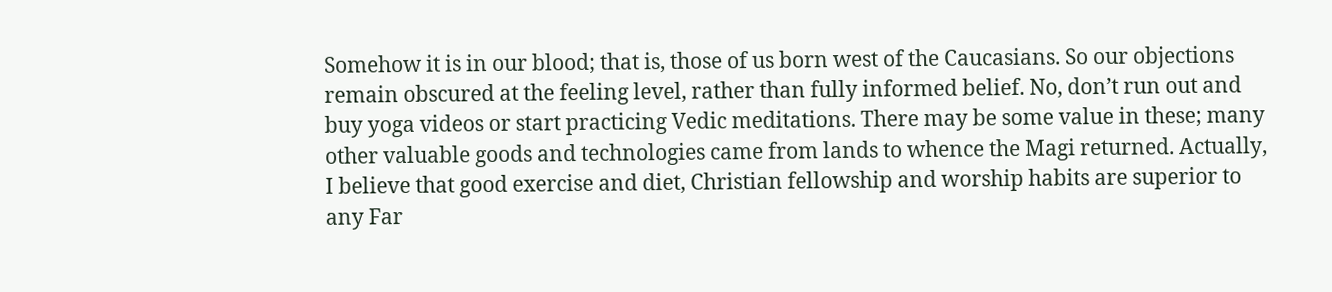Somehow it is in our blood; that is, those of us born west of the Caucasians. So our objections remain obscured at the feeling level, rather than fully informed belief. No, don’t run out and buy yoga videos or start practicing Vedic meditations. There may be some value in these; many other valuable goods and technologies came from lands to whence the Magi returned. Actually, I believe that good exercise and diet, Christian fellowship and worship habits are superior to any Far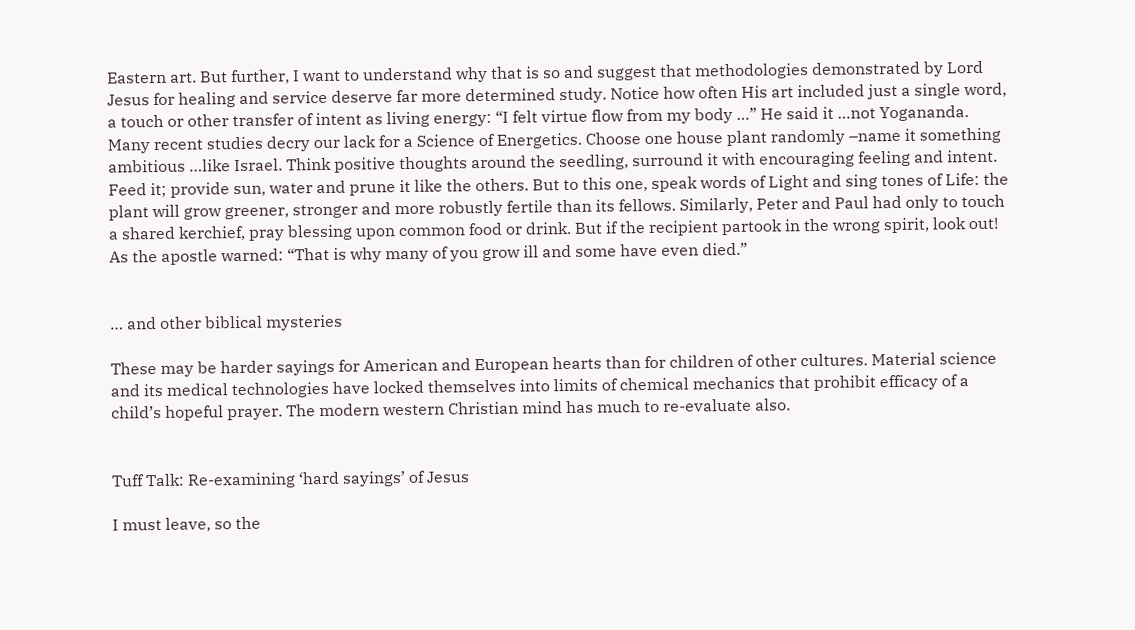Eastern art. But further, I want to understand why that is so and suggest that methodologies demonstrated by Lord Jesus for healing and service deserve far more determined study. Notice how often His art included just a single word, a touch or other transfer of intent as living energy: “I felt virtue flow from my body …” He said it …not Yogananda. Many recent studies decry our lack for a Science of Energetics. Choose one house plant randomly –name it something ambitious …like Israel. Think positive thoughts around the seedling, surround it with encouraging feeling and intent. Feed it; provide sun, water and prune it like the others. But to this one, speak words of Light and sing tones of Life: the plant will grow greener, stronger and more robustly fertile than its fellows. Similarly, Peter and Paul had only to touch a shared kerchief, pray blessing upon common food or drink. But if the recipient partook in the wrong spirit, look out! As the apostle warned: “That is why many of you grow ill and some have even died.”


… and other biblical mysteries

These may be harder sayings for American and European hearts than for children of other cultures. Material science and its medical technologies have locked themselves into limits of chemical mechanics that prohibit efficacy of a child’s hopeful prayer. The modern western Christian mind has much to re-evaluate also.


Tuff Talk: Re-examining ‘hard sayings’ of Jesus

I must leave, so the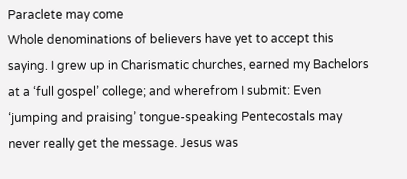Paraclete may come
Whole denominations of believers have yet to accept this saying. I grew up in Charismatic churches, earned my Bachelors at a ‘full gospel’ college; and wherefrom I submit: Even ‘jumping and praising’ tongue-speaking Pentecostals may never really get the message. Jesus was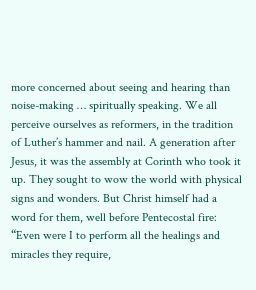more concerned about seeing and hearing than noise-making … spiritually speaking. We all perceive ourselves as reformers, in the tradition of Luther’s hammer and nail. A generation after Jesus, it was the assembly at Corinth who took it up. They sought to wow the world with physical signs and wonders. But Christ himself had a word for them, well before Pentecostal fire: “Even were I to perform all the healings and miracles they require,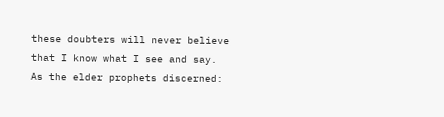these doubters will never believe that I know what I see and say. As the elder prophets discerned: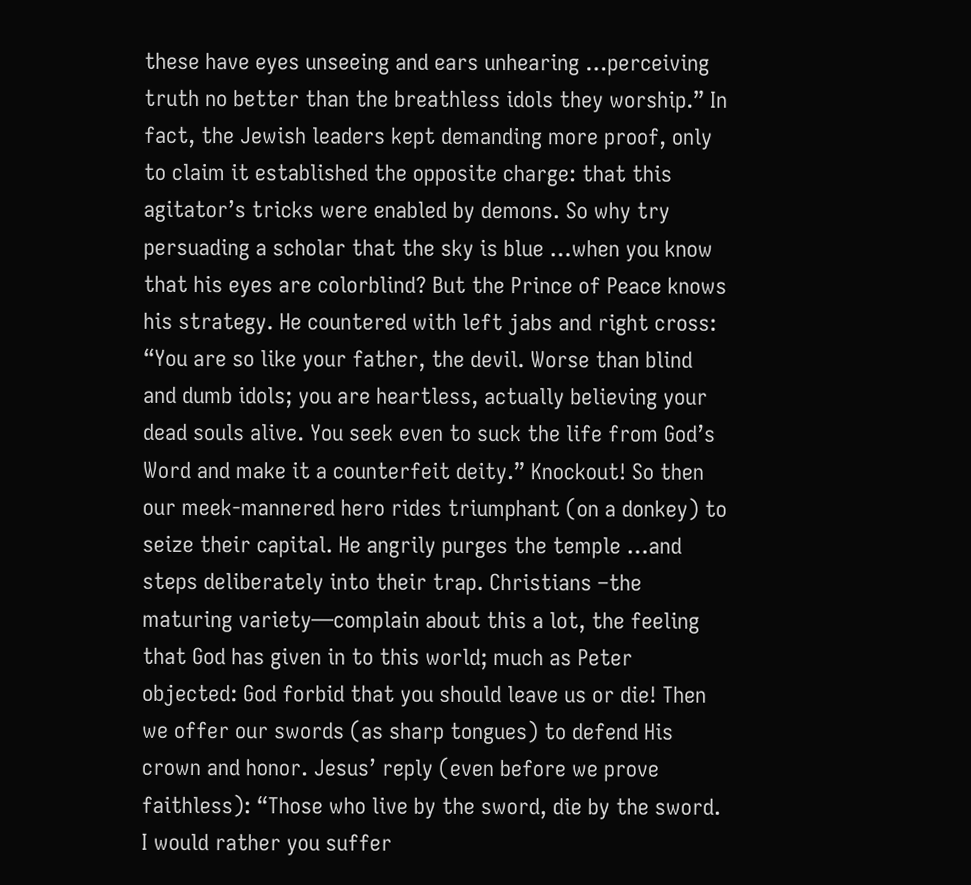these have eyes unseeing and ears unhearing …perceiving truth no better than the breathless idols they worship.” In fact, the Jewish leaders kept demanding more proof, only to claim it established the opposite charge: that this agitator’s tricks were enabled by demons. So why try persuading a scholar that the sky is blue …when you know that his eyes are colorblind? But the Prince of Peace knows his strategy. He countered with left jabs and right cross: “You are so like your father, the devil. Worse than blind and dumb idols; you are heartless, actually believing your dead souls alive. You seek even to suck the life from God’s Word and make it a counterfeit deity.” Knockout! So then our meek-mannered hero rides triumphant (on a donkey) to seize their capital. He angrily purges the temple …and steps deliberately into their trap. Christians –the maturing variety—complain about this a lot, the feeling that God has given in to this world; much as Peter objected: God forbid that you should leave us or die! Then we offer our swords (as sharp tongues) to defend His crown and honor. Jesus’ reply (even before we prove faithless): “Those who live by the sword, die by the sword. I would rather you suffer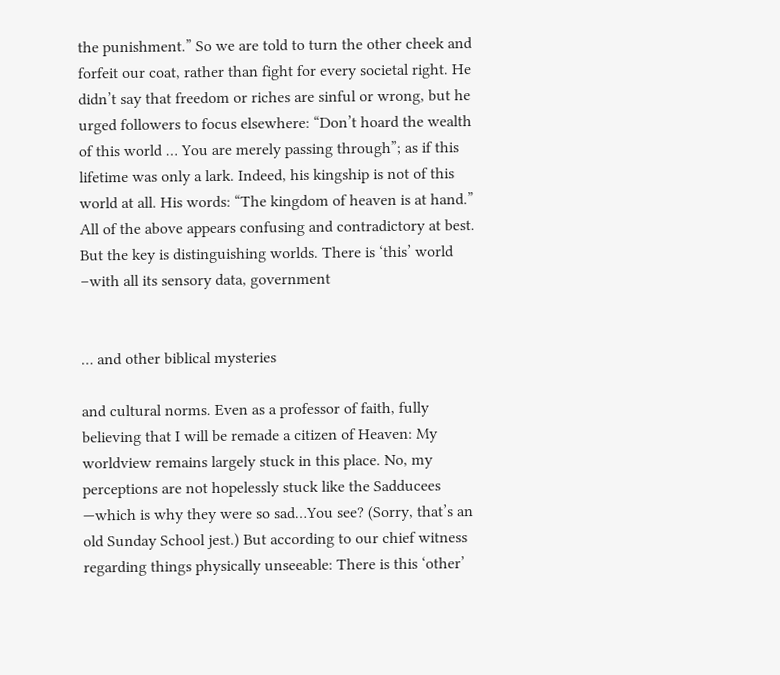the punishment.” So we are told to turn the other cheek and forfeit our coat, rather than fight for every societal right. He didn’t say that freedom or riches are sinful or wrong, but he urged followers to focus elsewhere: “Don’t hoard the wealth of this world … You are merely passing through”; as if this lifetime was only a lark. Indeed, his kingship is not of this world at all. His words: “The kingdom of heaven is at hand.” All of the above appears confusing and contradictory at best. But the key is distinguishing worlds. There is ‘this’ world –with all its sensory data, government


… and other biblical mysteries

and cultural norms. Even as a professor of faith, fully believing that I will be remade a citizen of Heaven: My worldview remains largely stuck in this place. No, my perceptions are not hopelessly stuck like the Sadducees —which is why they were so sad…You see? (Sorry, that’s an old Sunday School jest.) But according to our chief witness regarding things physically unseeable: There is this ‘other’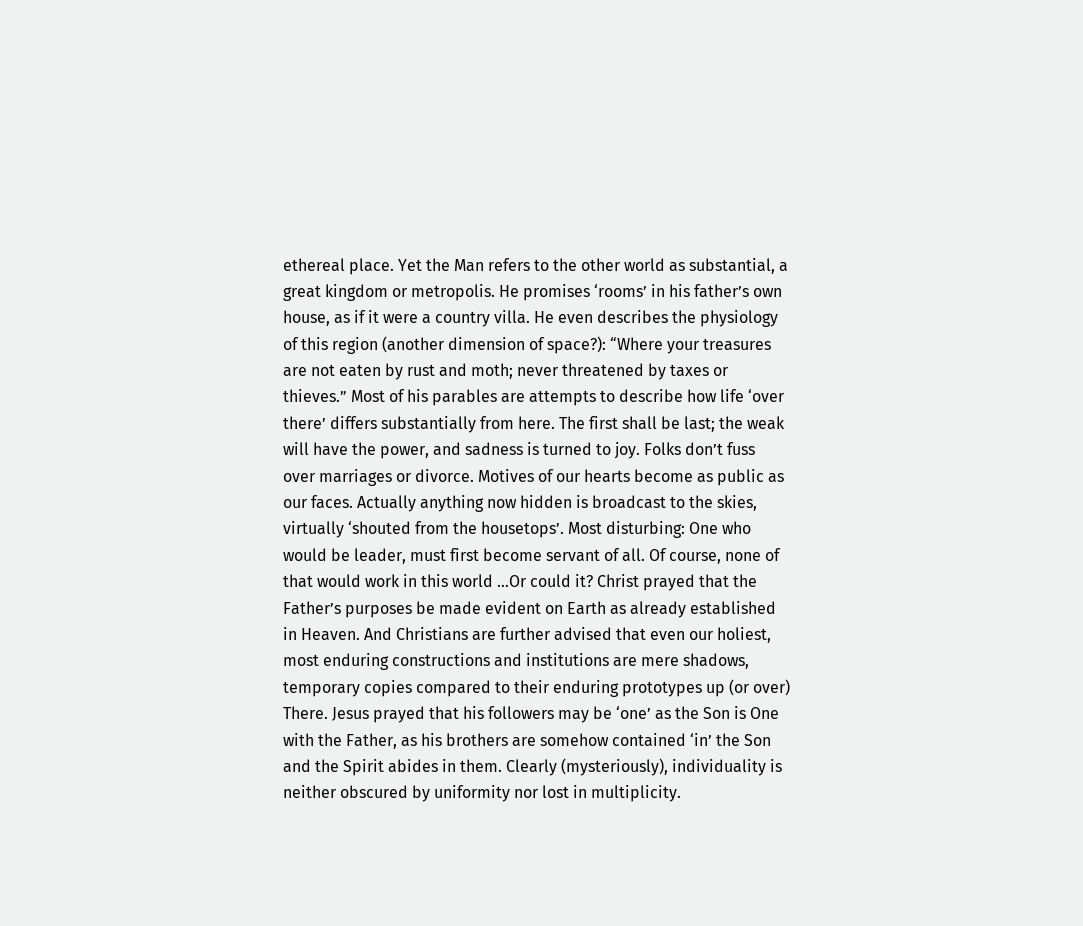ethereal place. Yet the Man refers to the other world as substantial, a great kingdom or metropolis. He promises ‘rooms’ in his father’s own house, as if it were a country villa. He even describes the physiology of this region (another dimension of space?): “Where your treasures are not eaten by rust and moth; never threatened by taxes or thieves.” Most of his parables are attempts to describe how life ‘over there’ differs substantially from here. The first shall be last; the weak will have the power, and sadness is turned to joy. Folks don’t fuss over marriages or divorce. Motives of our hearts become as public as our faces. Actually anything now hidden is broadcast to the skies, virtually ‘shouted from the housetops’. Most disturbing: One who would be leader, must first become servant of all. Of course, none of that would work in this world …Or could it? Christ prayed that the Father’s purposes be made evident on Earth as already established in Heaven. And Christians are further advised that even our holiest, most enduring constructions and institutions are mere shadows, temporary copies compared to their enduring prototypes up (or over) There. Jesus prayed that his followers may be ‘one’ as the Son is One with the Father, as his brothers are somehow contained ‘in’ the Son and the Spirit abides in them. Clearly (mysteriously), individuality is neither obscured by uniformity nor lost in multiplicity.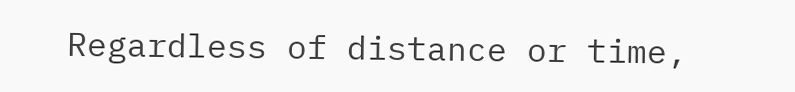Regardless of distance or time,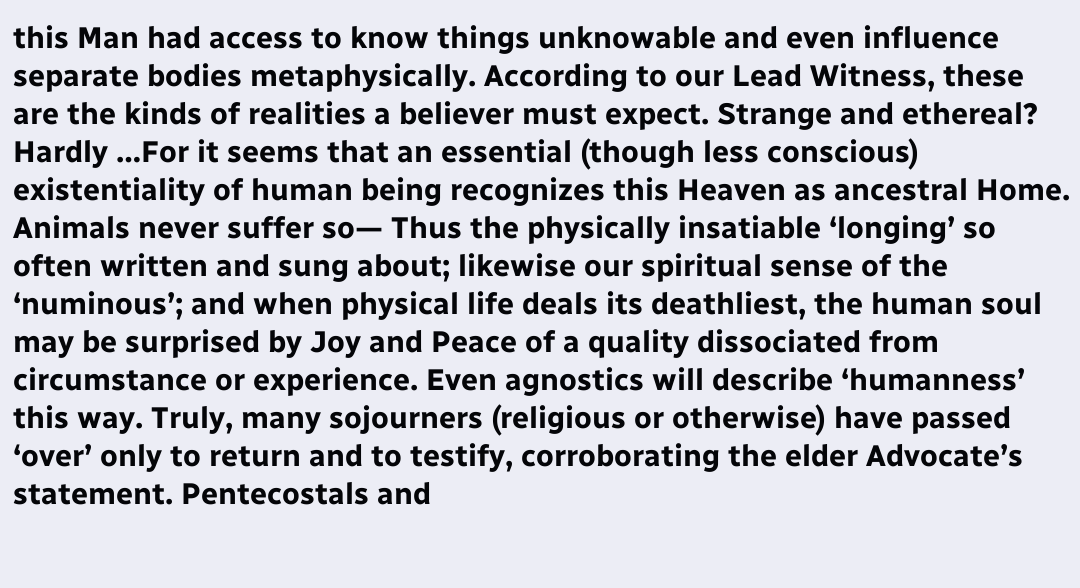this Man had access to know things unknowable and even influence separate bodies metaphysically. According to our Lead Witness, these are the kinds of realities a believer must expect. Strange and ethereal? Hardly …For it seems that an essential (though less conscious) existentiality of human being recognizes this Heaven as ancestral Home. Animals never suffer so— Thus the physically insatiable ‘longing’ so often written and sung about; likewise our spiritual sense of the ‘numinous’; and when physical life deals its deathliest, the human soul may be surprised by Joy and Peace of a quality dissociated from circumstance or experience. Even agnostics will describe ‘humanness’ this way. Truly, many sojourners (religious or otherwise) have passed ‘over’ only to return and to testify, corroborating the elder Advocate’s statement. Pentecostals and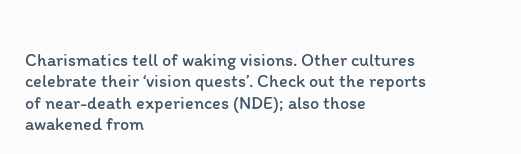Charismatics tell of waking visions. Other cultures celebrate their ‘vision quests’. Check out the reports of near-death experiences (NDE); also those awakened from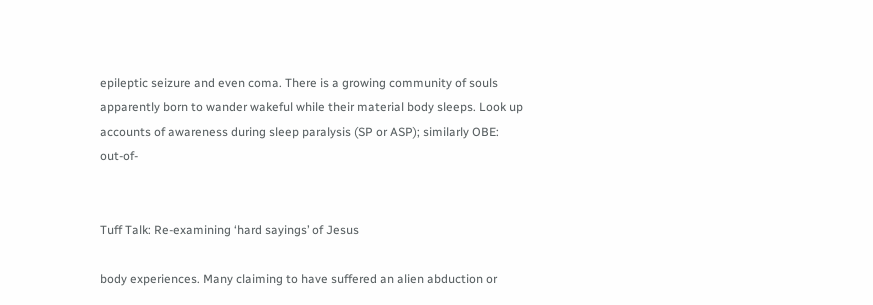epileptic seizure and even coma. There is a growing community of souls apparently born to wander wakeful while their material body sleeps. Look up accounts of awareness during sleep paralysis (SP or ASP); similarly OBE: out-of-


Tuff Talk: Re-examining ‘hard sayings’ of Jesus

body experiences. Many claiming to have suffered an alien abduction or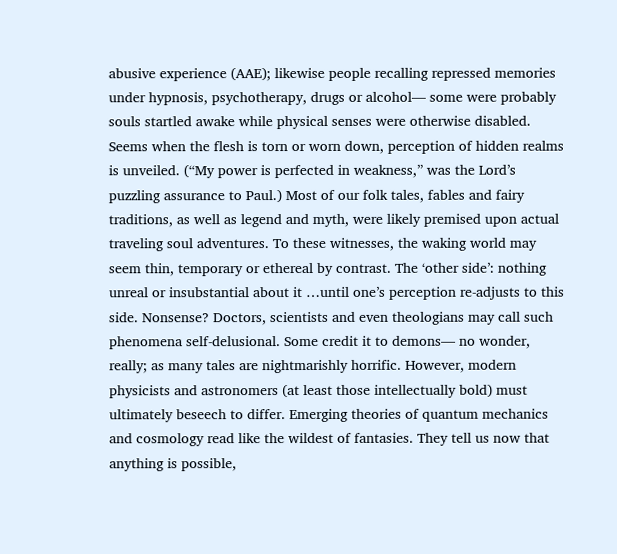abusive experience (AAE); likewise people recalling repressed memories under hypnosis, psychotherapy, drugs or alcohol— some were probably souls startled awake while physical senses were otherwise disabled. Seems when the flesh is torn or worn down, perception of hidden realms is unveiled. (“My power is perfected in weakness,” was the Lord’s puzzling assurance to Paul.) Most of our folk tales, fables and fairy traditions, as well as legend and myth, were likely premised upon actual traveling soul adventures. To these witnesses, the waking world may seem thin, temporary or ethereal by contrast. The ‘other side’: nothing unreal or insubstantial about it …until one’s perception re-adjusts to this side. Nonsense? Doctors, scientists and even theologians may call such phenomena self-delusional. Some credit it to demons— no wonder, really; as many tales are nightmarishly horrific. However, modern physicists and astronomers (at least those intellectually bold) must ultimately beseech to differ. Emerging theories of quantum mechanics and cosmology read like the wildest of fantasies. They tell us now that anything is possible,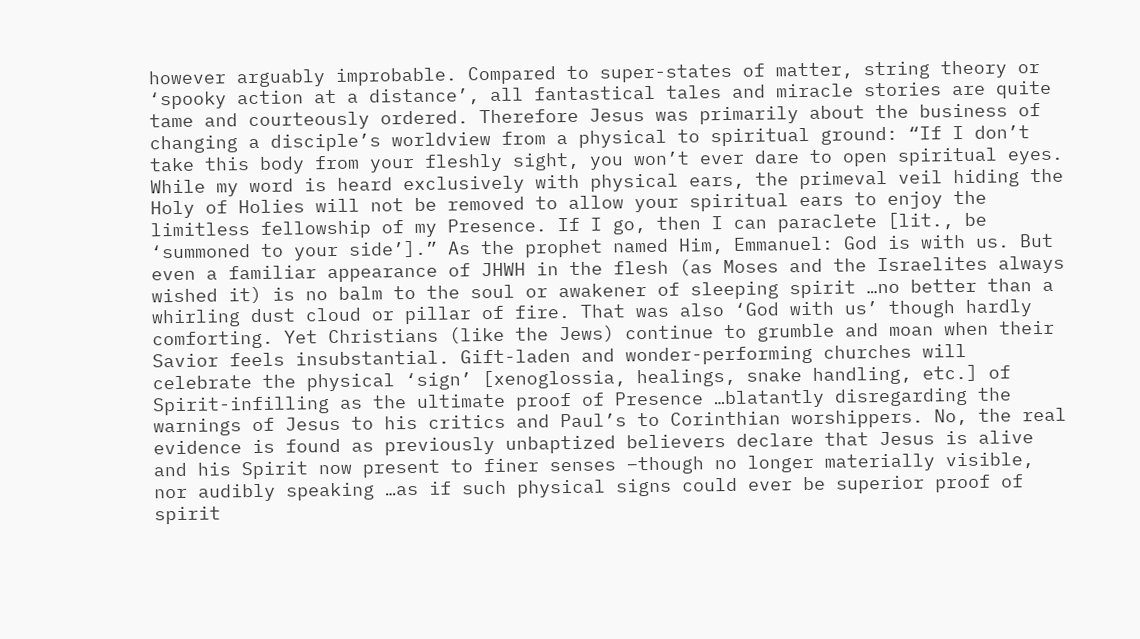however arguably improbable. Compared to super-states of matter, string theory or ‘spooky action at a distance’, all fantastical tales and miracle stories are quite tame and courteously ordered. Therefore Jesus was primarily about the business of changing a disciple’s worldview from a physical to spiritual ground: “If I don’t take this body from your fleshly sight, you won’t ever dare to open spiritual eyes. While my word is heard exclusively with physical ears, the primeval veil hiding the Holy of Holies will not be removed to allow your spiritual ears to enjoy the limitless fellowship of my Presence. If I go, then I can paraclete [lit., be ‘summoned to your side’].” As the prophet named Him, Emmanuel: God is with us. But even a familiar appearance of JHWH in the flesh (as Moses and the Israelites always wished it) is no balm to the soul or awakener of sleeping spirit …no better than a whirling dust cloud or pillar of fire. That was also ‘God with us’ though hardly comforting. Yet Christians (like the Jews) continue to grumble and moan when their Savior feels insubstantial. Gift-laden and wonder-performing churches will celebrate the physical ‘sign’ [xenoglossia, healings, snake handling, etc.] of Spirit-infilling as the ultimate proof of Presence …blatantly disregarding the warnings of Jesus to his critics and Paul’s to Corinthian worshippers. No, the real evidence is found as previously unbaptized believers declare that Jesus is alive and his Spirit now present to finer senses –though no longer materially visible, nor audibly speaking …as if such physical signs could ever be superior proof of spirit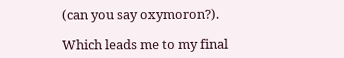(can you say oxymoron?).

Which leads me to my final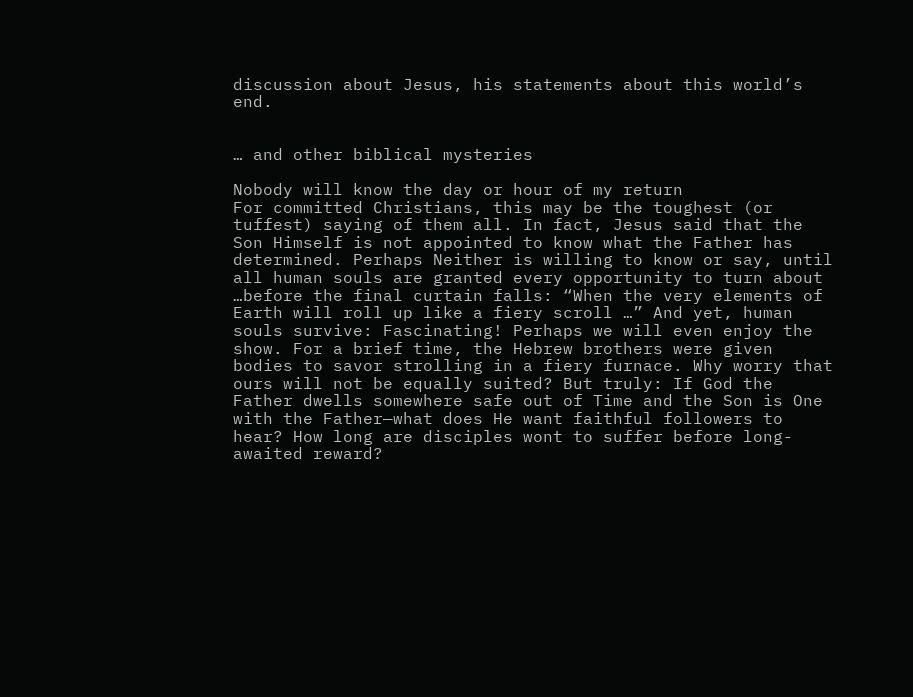discussion about Jesus, his statements about this world’s end.


… and other biblical mysteries

Nobody will know the day or hour of my return
For committed Christians, this may be the toughest (or tuffest) saying of them all. In fact, Jesus said that the Son Himself is not appointed to know what the Father has determined. Perhaps Neither is willing to know or say, until all human souls are granted every opportunity to turn about …before the final curtain falls: “When the very elements of Earth will roll up like a fiery scroll …” And yet, human souls survive: Fascinating! Perhaps we will even enjoy the show. For a brief time, the Hebrew brothers were given bodies to savor strolling in a fiery furnace. Why worry that ours will not be equally suited? But truly: If God the Father dwells somewhere safe out of Time and the Son is One with the Father—what does He want faithful followers to hear? How long are disciples wont to suffer before long-awaited reward?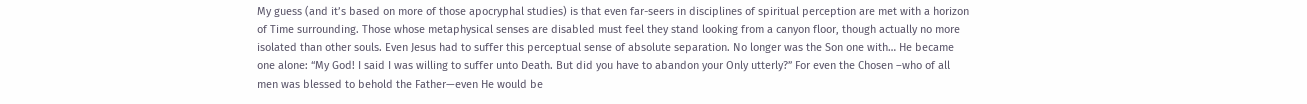My guess (and it’s based on more of those apocryphal studies) is that even far-seers in disciplines of spiritual perception are met with a horizon of Time surrounding. Those whose metaphysical senses are disabled must feel they stand looking from a canyon floor, though actually no more isolated than other souls. Even Jesus had to suffer this perceptual sense of absolute separation. No longer was the Son one with… He became one alone: “My God! I said I was willing to suffer unto Death. But did you have to abandon your Only utterly?” For even the Chosen –who of all men was blessed to behold the Father—even He would be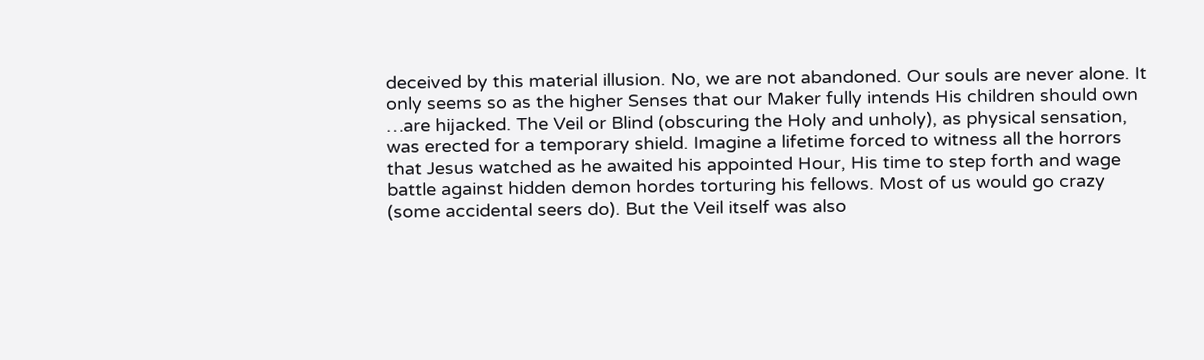deceived by this material illusion. No, we are not abandoned. Our souls are never alone. It only seems so as the higher Senses that our Maker fully intends His children should own …are hijacked. The Veil or Blind (obscuring the Holy and unholy), as physical sensation, was erected for a temporary shield. Imagine a lifetime forced to witness all the horrors that Jesus watched as he awaited his appointed Hour, His time to step forth and wage battle against hidden demon hordes torturing his fellows. Most of us would go crazy (some accidental seers do). But the Veil itself was also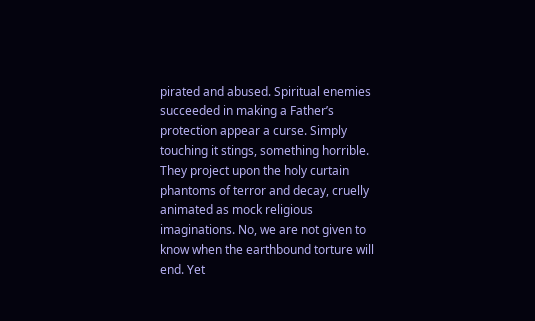pirated and abused. Spiritual enemies succeeded in making a Father’s protection appear a curse. Simply touching it stings, something horrible. They project upon the holy curtain phantoms of terror and decay, cruelly animated as mock religious imaginations. No, we are not given to know when the earthbound torture will end. Yet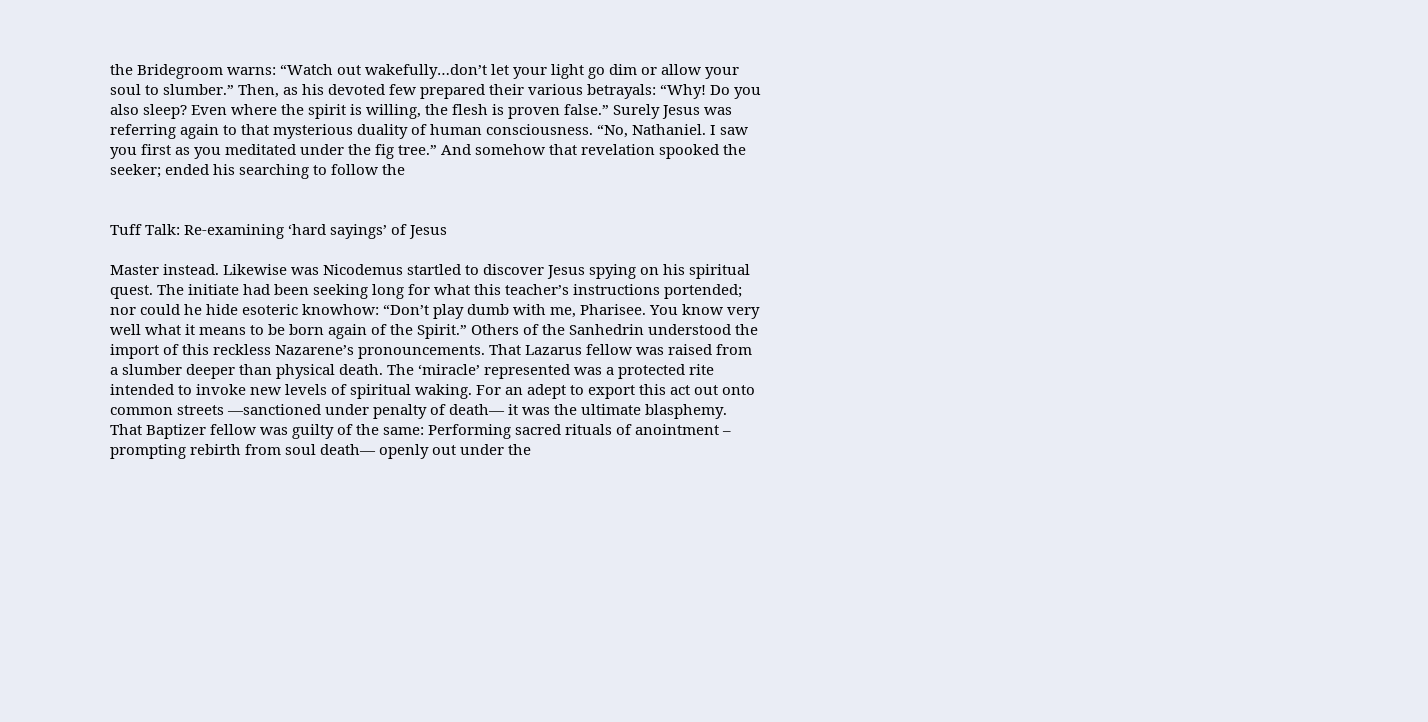the Bridegroom warns: “Watch out wakefully…don’t let your light go dim or allow your soul to slumber.” Then, as his devoted few prepared their various betrayals: “Why! Do you also sleep? Even where the spirit is willing, the flesh is proven false.” Surely Jesus was referring again to that mysterious duality of human consciousness. “No, Nathaniel. I saw you first as you meditated under the fig tree.” And somehow that revelation spooked the seeker; ended his searching to follow the


Tuff Talk: Re-examining ‘hard sayings’ of Jesus

Master instead. Likewise was Nicodemus startled to discover Jesus spying on his spiritual quest. The initiate had been seeking long for what this teacher’s instructions portended; nor could he hide esoteric knowhow: “Don’t play dumb with me, Pharisee. You know very well what it means to be born again of the Spirit.” Others of the Sanhedrin understood the import of this reckless Nazarene’s pronouncements. That Lazarus fellow was raised from a slumber deeper than physical death. The ‘miracle’ represented was a protected rite intended to invoke new levels of spiritual waking. For an adept to export this act out onto common streets —sanctioned under penalty of death— it was the ultimate blasphemy. That Baptizer fellow was guilty of the same: Performing sacred rituals of anointment – prompting rebirth from soul death— openly out under the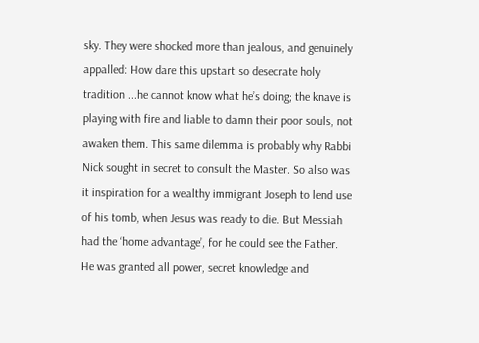sky. They were shocked more than jealous, and genuinely appalled: How dare this upstart so desecrate holy tradition ...he cannot know what he’s doing; the knave is playing with fire and liable to damn their poor souls, not awaken them. This same dilemma is probably why Rabbi Nick sought in secret to consult the Master. So also was it inspiration for a wealthy immigrant Joseph to lend use of his tomb, when Jesus was ready to die. But Messiah had the ‘home advantage’, for he could see the Father. He was granted all power, secret knowledge and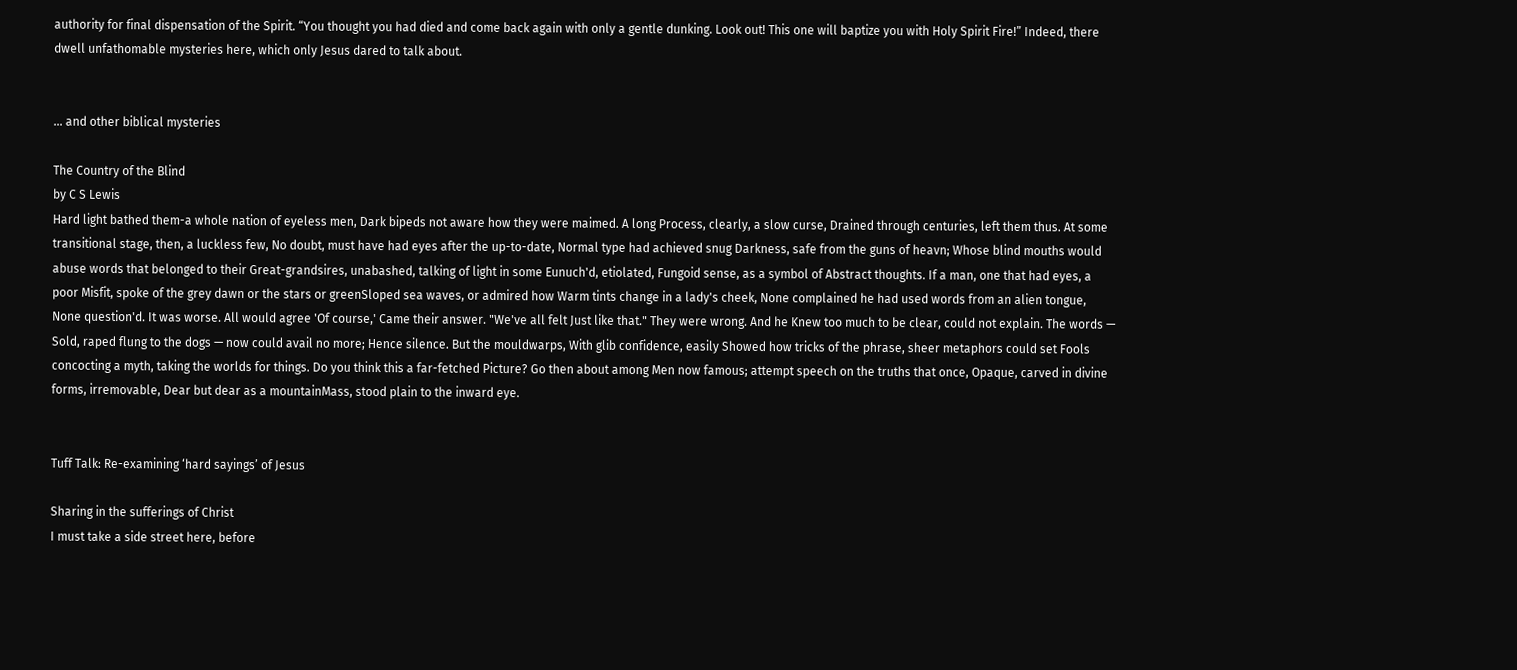authority for final dispensation of the Spirit. “You thought you had died and come back again with only a gentle dunking. Look out! This one will baptize you with Holy Spirit Fire!” Indeed, there dwell unfathomable mysteries here, which only Jesus dared to talk about.


… and other biblical mysteries

The Country of the Blind
by C S Lewis
Hard light bathed them-a whole nation of eyeless men, Dark bipeds not aware how they were maimed. A long Process, clearly, a slow curse, Drained through centuries, left them thus. At some transitional stage, then, a luckless few, No doubt, must have had eyes after the up-to-date, Normal type had achieved snug Darkness, safe from the guns of heavn; Whose blind mouths would abuse words that belonged to their Great-grandsires, unabashed, talking of light in some Eunuch'd, etiolated, Fungoid sense, as a symbol of Abstract thoughts. If a man, one that had eyes, a poor Misfit, spoke of the grey dawn or the stars or greenSloped sea waves, or admired how Warm tints change in a lady's cheek, None complained he had used words from an alien tongue, None question'd. It was worse. All would agree 'Of course,' Came their answer. "We've all felt Just like that." They were wrong. And he Knew too much to be clear, could not explain. The words — Sold, raped flung to the dogs — now could avail no more; Hence silence. But the mouldwarps, With glib confidence, easily Showed how tricks of the phrase, sheer metaphors could set Fools concocting a myth, taking the worlds for things. Do you think this a far-fetched Picture? Go then about among Men now famous; attempt speech on the truths that once, Opaque, carved in divine forms, irremovable, Dear but dear as a mountainMass, stood plain to the inward eye.


Tuff Talk: Re-examining ‘hard sayings’ of Jesus

Sharing in the sufferings of Christ
I must take a side street here, before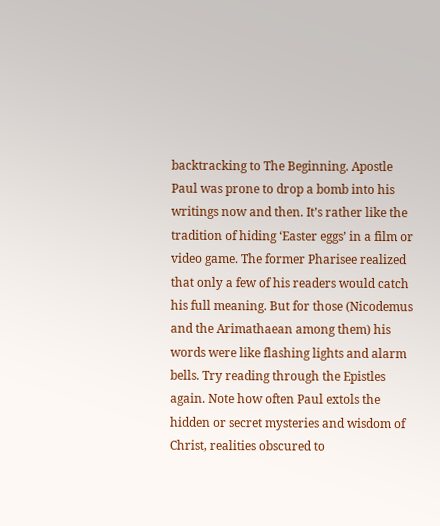backtracking to The Beginning. Apostle Paul was prone to drop a bomb into his writings now and then. It’s rather like the tradition of hiding ‘Easter eggs’ in a film or video game. The former Pharisee realized that only a few of his readers would catch his full meaning. But for those (Nicodemus and the Arimathaean among them) his words were like flashing lights and alarm bells. Try reading through the Epistles again. Note how often Paul extols the hidden or secret mysteries and wisdom of Christ, realities obscured to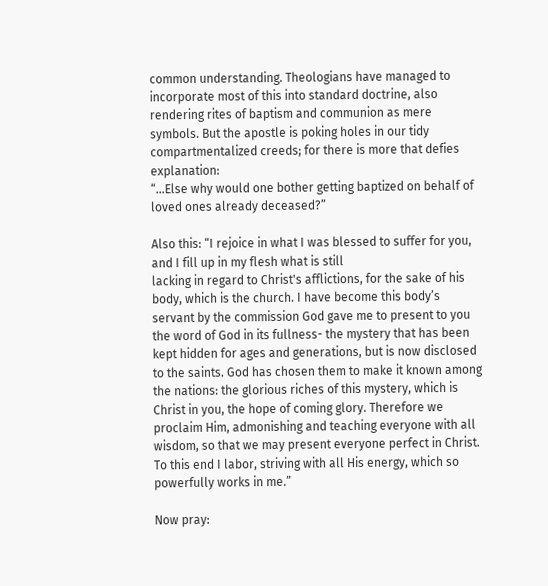common understanding. Theologians have managed to incorporate most of this into standard doctrine, also rendering rites of baptism and communion as mere symbols. But the apostle is poking holes in our tidy compartmentalized creeds; for there is more that defies explanation:
“…Else why would one bother getting baptized on behalf of loved ones already deceased?”

Also this: “I rejoice in what I was blessed to suffer for you, and I fill up in my flesh what is still
lacking in regard to Christ's afflictions, for the sake of his body, which is the church. I have become this body’s servant by the commission God gave me to present to you the word of God in its fullness- the mystery that has been kept hidden for ages and generations, but is now disclosed to the saints. God has chosen them to make it known among the nations: the glorious riches of this mystery, which is Christ in you, the hope of coming glory. Therefore we proclaim Him, admonishing and teaching everyone with all wisdom, so that we may present everyone perfect in Christ. To this end I labor, striving with all His energy, which so powerfully works in me.”

Now pray: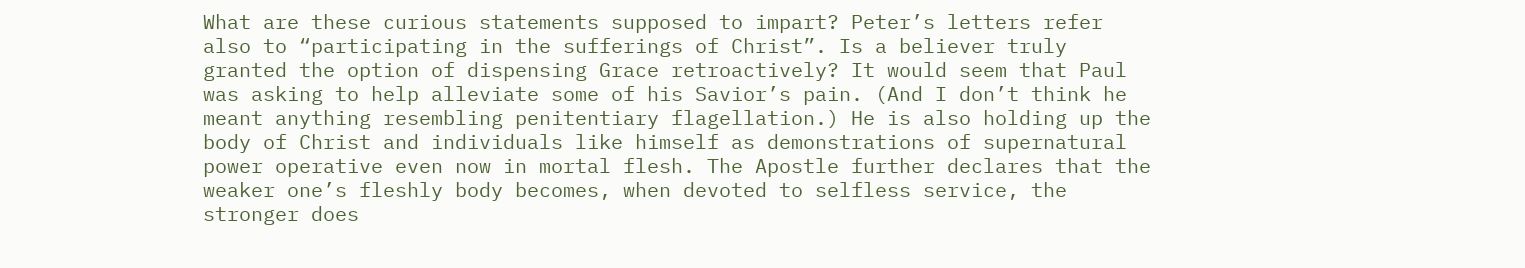What are these curious statements supposed to impart? Peter’s letters refer also to “participating in the sufferings of Christ”. Is a believer truly granted the option of dispensing Grace retroactively? It would seem that Paul was asking to help alleviate some of his Savior’s pain. (And I don’t think he meant anything resembling penitentiary flagellation.) He is also holding up the body of Christ and individuals like himself as demonstrations of supernatural power operative even now in mortal flesh. The Apostle further declares that the weaker one’s fleshly body becomes, when devoted to selfless service, the stronger does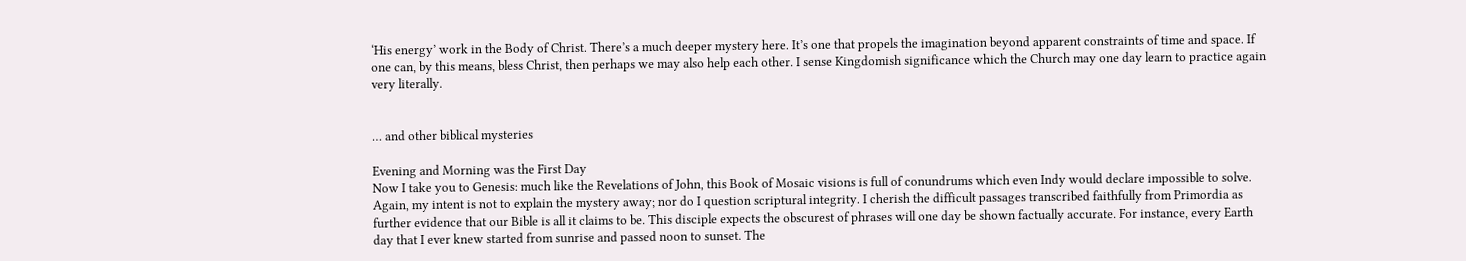‘His energy’ work in the Body of Christ. There’s a much deeper mystery here. It’s one that propels the imagination beyond apparent constraints of time and space. If one can, by this means, bless Christ, then perhaps we may also help each other. I sense Kingdomish significance which the Church may one day learn to practice again very literally.


… and other biblical mysteries

Evening and Morning was the First Day
Now I take you to Genesis: much like the Revelations of John, this Book of Mosaic visions is full of conundrums which even Indy would declare impossible to solve. Again, my intent is not to explain the mystery away; nor do I question scriptural integrity. I cherish the difficult passages transcribed faithfully from Primordia as further evidence that our Bible is all it claims to be. This disciple expects the obscurest of phrases will one day be shown factually accurate. For instance, every Earth day that I ever knew started from sunrise and passed noon to sunset. The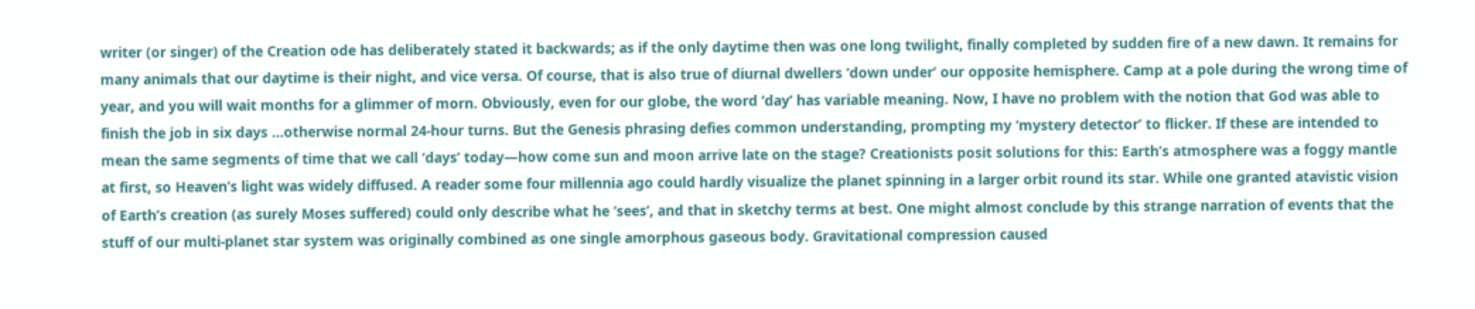writer (or singer) of the Creation ode has deliberately stated it backwards; as if the only daytime then was one long twilight, finally completed by sudden fire of a new dawn. It remains for many animals that our daytime is their night, and vice versa. Of course, that is also true of diurnal dwellers ‘down under’ our opposite hemisphere. Camp at a pole during the wrong time of year, and you will wait months for a glimmer of morn. Obviously, even for our globe, the word ‘day’ has variable meaning. Now, I have no problem with the notion that God was able to finish the job in six days …otherwise normal 24-hour turns. But the Genesis phrasing defies common understanding, prompting my ‘mystery detector’ to flicker. If these are intended to mean the same segments of time that we call ‘days’ today—how come sun and moon arrive late on the stage? Creationists posit solutions for this: Earth’s atmosphere was a foggy mantle at first, so Heaven’s light was widely diffused. A reader some four millennia ago could hardly visualize the planet spinning in a larger orbit round its star. While one granted atavistic vision of Earth’s creation (as surely Moses suffered) could only describe what he ‘sees’, and that in sketchy terms at best. One might almost conclude by this strange narration of events that the stuff of our multi-planet star system was originally combined as one single amorphous gaseous body. Gravitational compression caused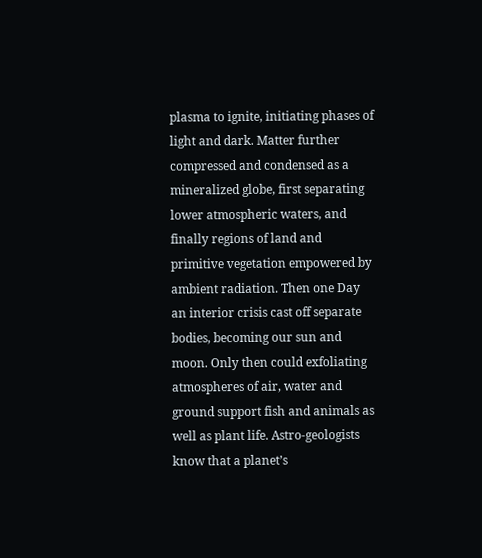plasma to ignite, initiating phases of light and dark. Matter further compressed and condensed as a mineralized globe, first separating lower atmospheric waters, and finally regions of land and primitive vegetation empowered by ambient radiation. Then one Day an interior crisis cast off separate bodies, becoming our sun and moon. Only then could exfoliating atmospheres of air, water and ground support fish and animals as well as plant life. Astro-geologists know that a planet’s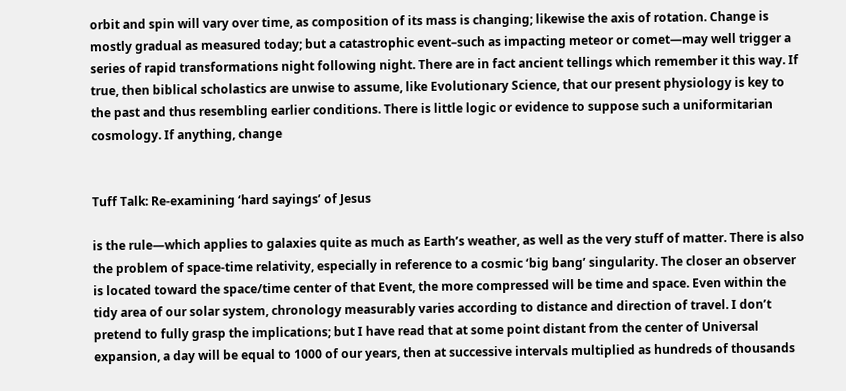orbit and spin will vary over time, as composition of its mass is changing; likewise the axis of rotation. Change is mostly gradual as measured today; but a catastrophic event–such as impacting meteor or comet—may well trigger a series of rapid transformations night following night. There are in fact ancient tellings which remember it this way. If true, then biblical scholastics are unwise to assume, like Evolutionary Science, that our present physiology is key to the past and thus resembling earlier conditions. There is little logic or evidence to suppose such a uniformitarian cosmology. If anything, change


Tuff Talk: Re-examining ‘hard sayings’ of Jesus

is the rule—which applies to galaxies quite as much as Earth’s weather, as well as the very stuff of matter. There is also the problem of space-time relativity, especially in reference to a cosmic ‘big bang’ singularity. The closer an observer is located toward the space/time center of that Event, the more compressed will be time and space. Even within the tidy area of our solar system, chronology measurably varies according to distance and direction of travel. I don’t pretend to fully grasp the implications; but I have read that at some point distant from the center of Universal expansion, a day will be equal to 1000 of our years, then at successive intervals multiplied as hundreds of thousands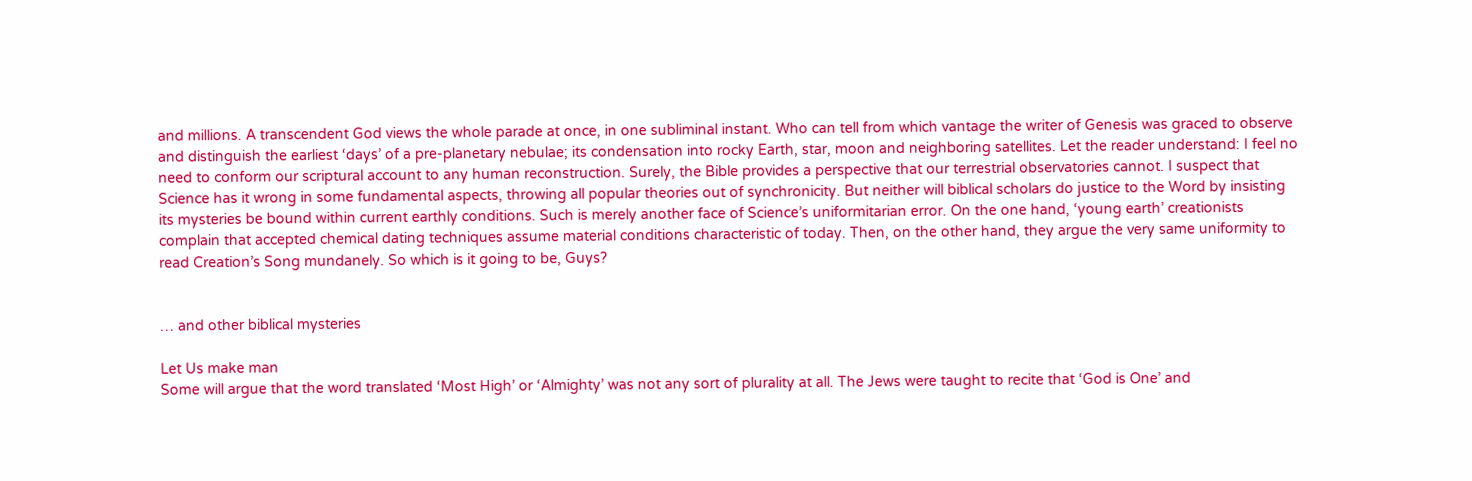and millions. A transcendent God views the whole parade at once, in one subliminal instant. Who can tell from which vantage the writer of Genesis was graced to observe and distinguish the earliest ‘days’ of a pre-planetary nebulae; its condensation into rocky Earth, star, moon and neighboring satellites. Let the reader understand: I feel no need to conform our scriptural account to any human reconstruction. Surely, the Bible provides a perspective that our terrestrial observatories cannot. I suspect that Science has it wrong in some fundamental aspects, throwing all popular theories out of synchronicity. But neither will biblical scholars do justice to the Word by insisting its mysteries be bound within current earthly conditions. Such is merely another face of Science’s uniformitarian error. On the one hand, ‘young earth’ creationists complain that accepted chemical dating techniques assume material conditions characteristic of today. Then, on the other hand, they argue the very same uniformity to read Creation’s Song mundanely. So which is it going to be, Guys?


… and other biblical mysteries

Let Us make man
Some will argue that the word translated ‘Most High’ or ‘Almighty’ was not any sort of plurality at all. The Jews were taught to recite that ‘God is One’ and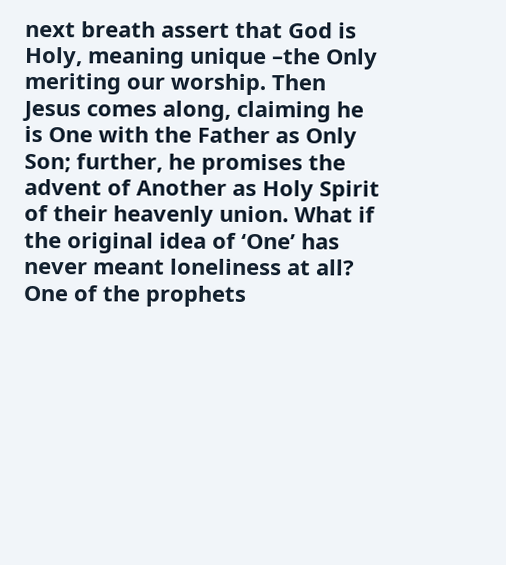next breath assert that God is Holy, meaning unique –the Only meriting our worship. Then Jesus comes along, claiming he is One with the Father as Only Son; further, he promises the advent of Another as Holy Spirit of their heavenly union. What if the original idea of ‘One’ has never meant loneliness at all? One of the prophets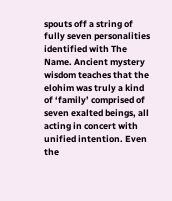spouts off a string of fully seven personalities identified with The Name. Ancient mystery wisdom teaches that the elohim was truly a kind of ‘family’ comprised of seven exalted beings, all acting in concert with unified intention. Even the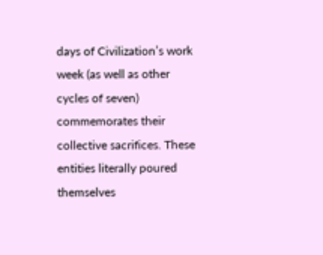days of Civilization’s work week (as well as other cycles of seven) commemorates their collective sacrifices. These entities literally poured themselves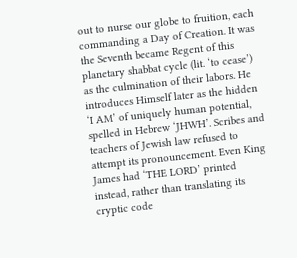out to nurse our globe to fruition, each commanding a Day of Creation. It was the Seventh became Regent of this planetary shabbat cycle (lit. ‘to cease’) as the culmination of their labors. He introduces Himself later as the hidden ‘I AM’ of uniquely human potential, spelled in Hebrew ‘JHWH’. Scribes and teachers of Jewish law refused to attempt its pronouncement. Even King James had ‘THE LORD’ printed instead, rather than translating its cryptic code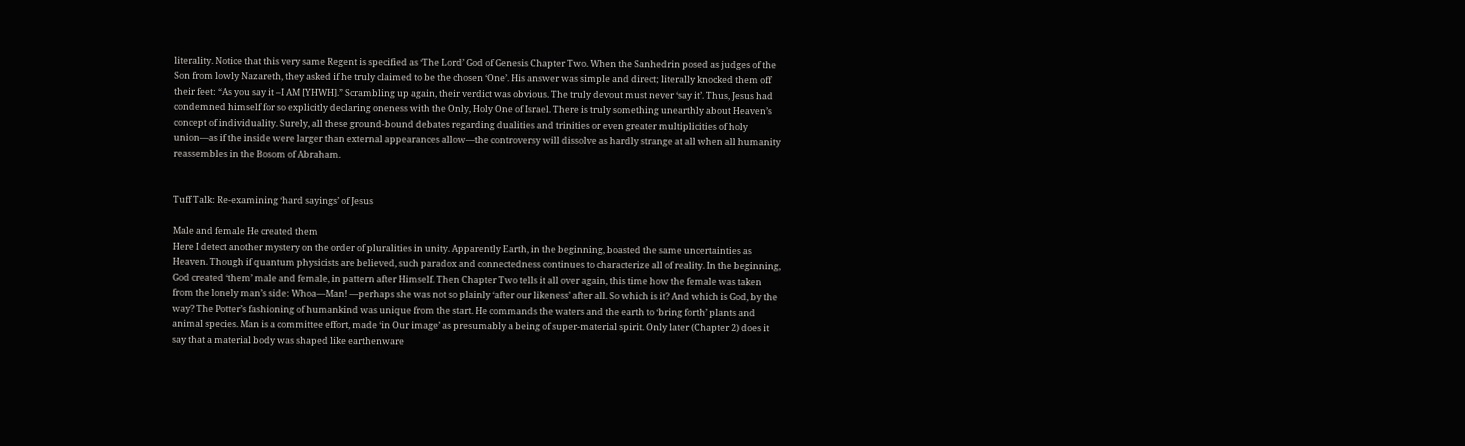literality. Notice that this very same Regent is specified as ‘The Lord’ God of Genesis Chapter Two. When the Sanhedrin posed as judges of the Son from lowly Nazareth, they asked if he truly claimed to be the chosen ‘One’. His answer was simple and direct; literally knocked them off their feet: “As you say it –I AM [YHWH].” Scrambling up again, their verdict was obvious. The truly devout must never ‘say it’. Thus, Jesus had condemned himself for so explicitly declaring oneness with the Only, Holy One of Israel. There is truly something unearthly about Heaven’s concept of individuality. Surely, all these ground-bound debates regarding dualities and trinities or even greater multiplicities of holy union—as if the inside were larger than external appearances allow—the controversy will dissolve as hardly strange at all when all humanity reassembles in the Bosom of Abraham.


Tuff Talk: Re-examining ‘hard sayings’ of Jesus

Male and female He created them
Here I detect another mystery on the order of pluralities in unity. Apparently Earth, in the beginning, boasted the same uncertainties as Heaven. Though if quantum physicists are believed, such paradox and connectedness continues to characterize all of reality. In the beginning, God created ‘them’ male and female, in pattern after Himself. Then Chapter Two tells it all over again, this time how the female was taken from the lonely man’s side: Whoa—Man! —perhaps she was not so plainly ‘after our likeness’ after all. So which is it? And which is God, by the way? The Potter’s fashioning of humankind was unique from the start. He commands the waters and the earth to ‘bring forth’ plants and animal species. Man is a committee effort, made ‘in Our image’ as presumably a being of super-material spirit. Only later (Chapter 2) does it say that a material body was shaped like earthenware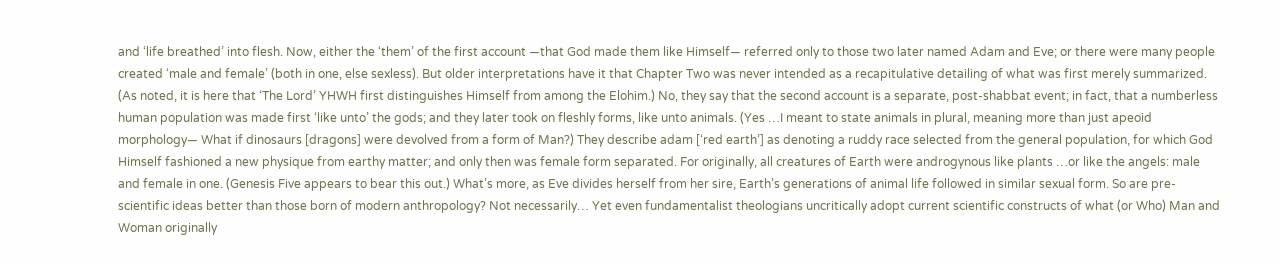and ‘life breathed’ into flesh. Now, either the ‘them’ of the first account —that God made them like Himself— referred only to those two later named Adam and Eve; or there were many people created ‘male and female’ (both in one, else sexless). But older interpretations have it that Chapter Two was never intended as a recapitulative detailing of what was first merely summarized. (As noted, it is here that ‘The Lord’ YHWH first distinguishes Himself from among the Elohim.) No, they say that the second account is a separate, post-shabbat event; in fact, that a numberless human population was made first ‘like unto’ the gods; and they later took on fleshly forms, like unto animals. (Yes …I meant to state animals in plural, meaning more than just apeoid morphology— What if dinosaurs [dragons] were devolved from a form of Man?) They describe adam [‘red earth’] as denoting a ruddy race selected from the general population, for which God Himself fashioned a new physique from earthy matter; and only then was female form separated. For originally, all creatures of Earth were androgynous like plants …or like the angels: male and female in one. (Genesis Five appears to bear this out.) What’s more, as Eve divides herself from her sire, Earth’s generations of animal life followed in similar sexual form. So are pre-scientific ideas better than those born of modern anthropology? Not necessarily… Yet even fundamentalist theologians uncritically adopt current scientific constructs of what (or Who) Man and Woman originally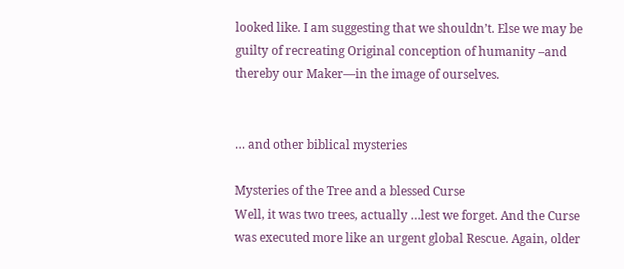looked like. I am suggesting that we shouldn’t. Else we may be guilty of recreating Original conception of humanity –and thereby our Maker—in the image of ourselves.


… and other biblical mysteries

Mysteries of the Tree and a blessed Curse
Well, it was two trees, actually …lest we forget. And the Curse was executed more like an urgent global Rescue. Again, older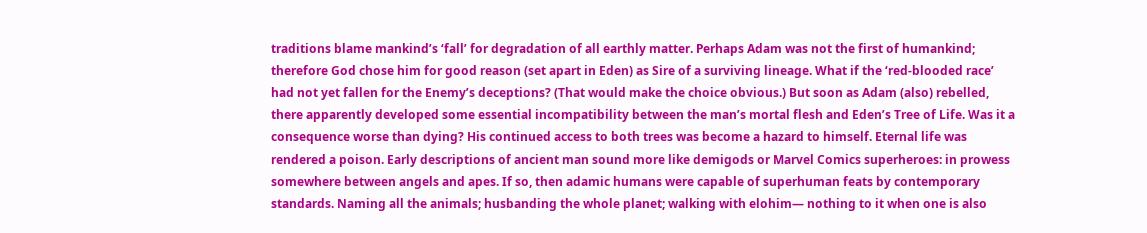traditions blame mankind’s ‘fall’ for degradation of all earthly matter. Perhaps Adam was not the first of humankind; therefore God chose him for good reason (set apart in Eden) as Sire of a surviving lineage. What if the ‘red-blooded race’ had not yet fallen for the Enemy’s deceptions? (That would make the choice obvious.) But soon as Adam (also) rebelled, there apparently developed some essential incompatibility between the man’s mortal flesh and Eden’s Tree of Life. Was it a consequence worse than dying? His continued access to both trees was become a hazard to himself. Eternal life was rendered a poison. Early descriptions of ancient man sound more like demigods or Marvel Comics superheroes: in prowess somewhere between angels and apes. If so, then adamic humans were capable of superhuman feats by contemporary standards. Naming all the animals; husbanding the whole planet; walking with elohim— nothing to it when one is also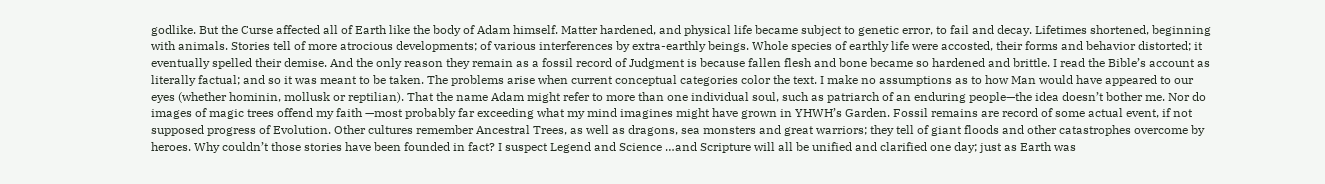godlike. But the Curse affected all of Earth like the body of Adam himself. Matter hardened, and physical life became subject to genetic error, to fail and decay. Lifetimes shortened, beginning with animals. Stories tell of more atrocious developments; of various interferences by extra-earthly beings. Whole species of earthly life were accosted, their forms and behavior distorted; it eventually spelled their demise. And the only reason they remain as a fossil record of Judgment is because fallen flesh and bone became so hardened and brittle. I read the Bible’s account as literally factual; and so it was meant to be taken. The problems arise when current conceptual categories color the text. I make no assumptions as to how Man would have appeared to our eyes (whether hominin, mollusk or reptilian). That the name Adam might refer to more than one individual soul, such as patriarch of an enduring people—the idea doesn’t bother me. Nor do images of magic trees offend my faith —most probably far exceeding what my mind imagines might have grown in YHWH’s Garden. Fossil remains are record of some actual event, if not supposed progress of Evolution. Other cultures remember Ancestral Trees, as well as dragons, sea monsters and great warriors; they tell of giant floods and other catastrophes overcome by heroes. Why couldn’t those stories have been founded in fact? I suspect Legend and Science …and Scripture will all be unified and clarified one day; just as Earth was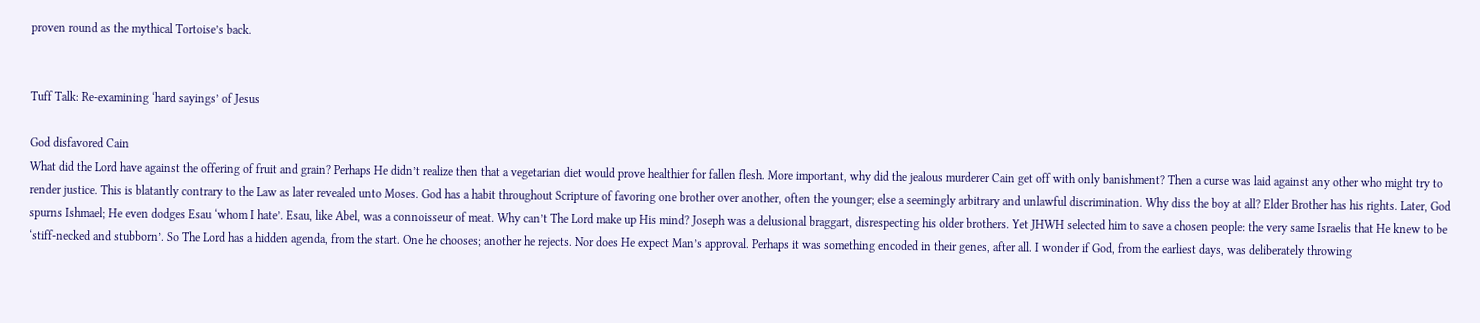proven round as the mythical Tortoise’s back.


Tuff Talk: Re-examining ‘hard sayings’ of Jesus

God disfavored Cain
What did the Lord have against the offering of fruit and grain? Perhaps He didn’t realize then that a vegetarian diet would prove healthier for fallen flesh. More important, why did the jealous murderer Cain get off with only banishment? Then a curse was laid against any other who might try to render justice. This is blatantly contrary to the Law as later revealed unto Moses. God has a habit throughout Scripture of favoring one brother over another, often the younger; else a seemingly arbitrary and unlawful discrimination. Why diss the boy at all? Elder Brother has his rights. Later, God spurns Ishmael; He even dodges Esau ‘whom I hate’. Esau, like Abel, was a connoisseur of meat. Why can’t The Lord make up His mind? Joseph was a delusional braggart, disrespecting his older brothers. Yet JHWH selected him to save a chosen people: the very same Israelis that He knew to be ‘stiff-necked and stubborn’. So The Lord has a hidden agenda, from the start. One he chooses; another he rejects. Nor does He expect Man’s approval. Perhaps it was something encoded in their genes, after all. I wonder if God, from the earliest days, was deliberately throwing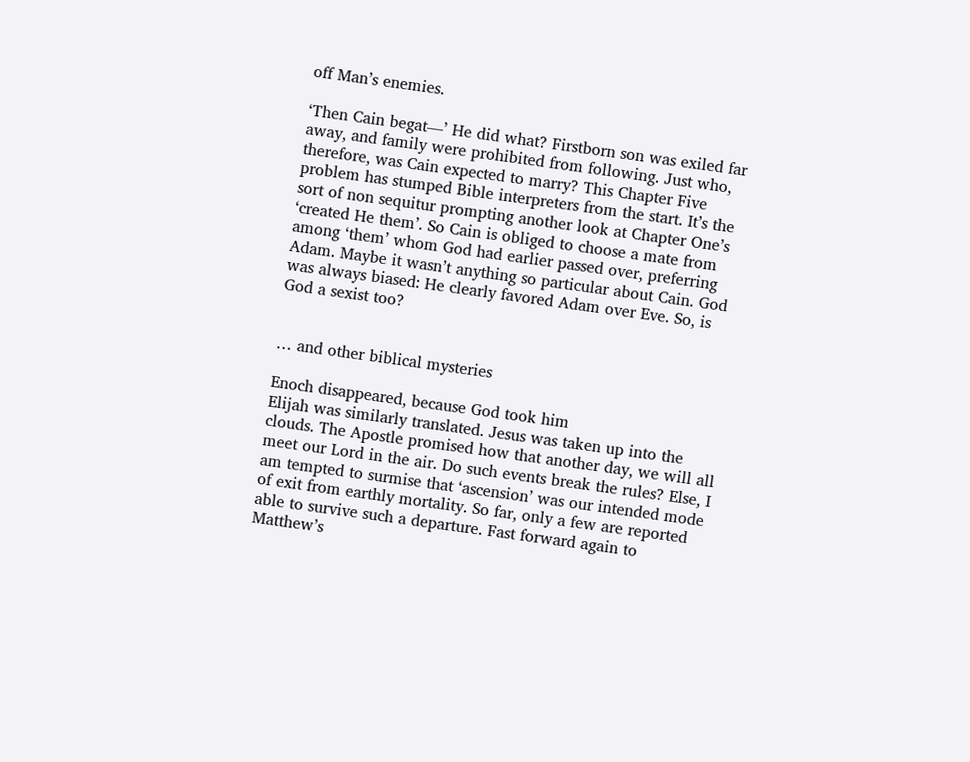off Man’s enemies.

‘Then Cain begat—’ He did what? Firstborn son was exiled far away, and family were prohibited from following. Just who, therefore, was Cain expected to marry? This Chapter Five problem has stumped Bible interpreters from the start. It’s the sort of non sequitur prompting another look at Chapter One’s ‘created He them’. So Cain is obliged to choose a mate from among ‘them’ whom God had earlier passed over, preferring Adam. Maybe it wasn’t anything so particular about Cain. God was always biased: He clearly favored Adam over Eve. So, is God a sexist too?


… and other biblical mysteries

Enoch disappeared, because God took him
Elijah was similarly translated. Jesus was taken up into the clouds. The Apostle promised how that another day, we will all meet our Lord in the air. Do such events break the rules? Else, I am tempted to surmise that ‘ascension’ was our intended mode of exit from earthly mortality. So far, only a few are reported able to survive such a departure. Fast forward again to Matthew’s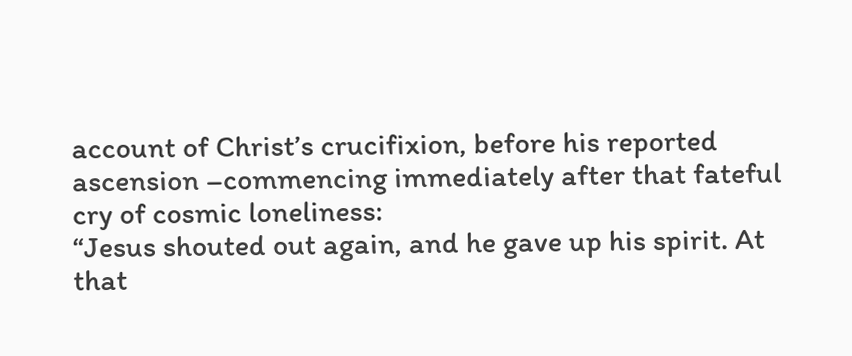account of Christ’s crucifixion, before his reported ascension –commencing immediately after that fateful cry of cosmic loneliness:
“Jesus shouted out again, and he gave up his spirit. At that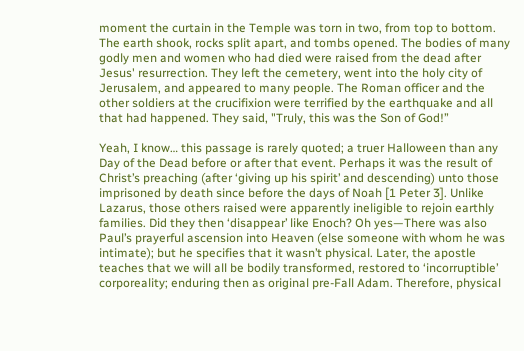moment the curtain in the Temple was torn in two, from top to bottom. The earth shook, rocks split apart, and tombs opened. The bodies of many godly men and women who had died were raised from the dead after Jesus' resurrection. They left the cemetery, went into the holy city of Jerusalem, and appeared to many people. The Roman officer and the other soldiers at the crucifixion were terrified by the earthquake and all that had happened. They said, "Truly, this was the Son of God!”

Yeah, I know… this passage is rarely quoted; a truer Halloween than any Day of the Dead before or after that event. Perhaps it was the result of Christ’s preaching (after ‘giving up his spirit’ and descending) unto those imprisoned by death since before the days of Noah [1 Peter 3]. Unlike Lazarus, those others raised were apparently ineligible to rejoin earthly families. Did they then ‘disappear’ like Enoch? Oh yes—There was also Paul’s prayerful ascension into Heaven (else someone with whom he was intimate); but he specifies that it wasn’t physical. Later, the apostle teaches that we will all be bodily transformed, restored to ‘incorruptible’ corporeality; enduring then as original pre-Fall Adam. Therefore, physical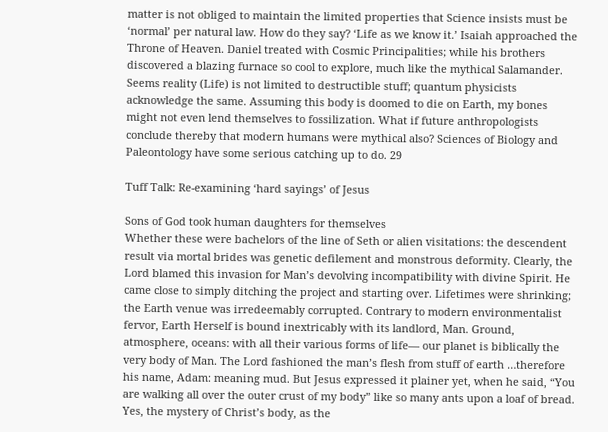matter is not obliged to maintain the limited properties that Science insists must be ‘normal’ per natural law. How do they say? ‘Life as we know it.’ Isaiah approached the Throne of Heaven. Daniel treated with Cosmic Principalities; while his brothers discovered a blazing furnace so cool to explore, much like the mythical Salamander. Seems reality (Life) is not limited to destructible stuff; quantum physicists acknowledge the same. Assuming this body is doomed to die on Earth, my bones might not even lend themselves to fossilization. What if future anthropologists conclude thereby that modern humans were mythical also? Sciences of Biology and Paleontology have some serious catching up to do. 29

Tuff Talk: Re-examining ‘hard sayings’ of Jesus

Sons of God took human daughters for themselves
Whether these were bachelors of the line of Seth or alien visitations: the descendent result via mortal brides was genetic defilement and monstrous deformity. Clearly, the Lord blamed this invasion for Man’s devolving incompatibility with divine Spirit. He came close to simply ditching the project and starting over. Lifetimes were shrinking; the Earth venue was irredeemably corrupted. Contrary to modern environmentalist fervor, Earth Herself is bound inextricably with its landlord, Man. Ground, atmosphere, oceans: with all their various forms of life— our planet is biblically the very body of Man. The Lord fashioned the man’s flesh from stuff of earth …therefore his name, Adam: meaning mud. But Jesus expressed it plainer yet, when he said, “You are walking all over the outer crust of my body” like so many ants upon a loaf of bread. Yes, the mystery of Christ’s body, as the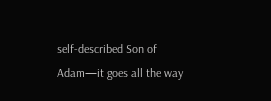self-described Son of Adam—it goes all the way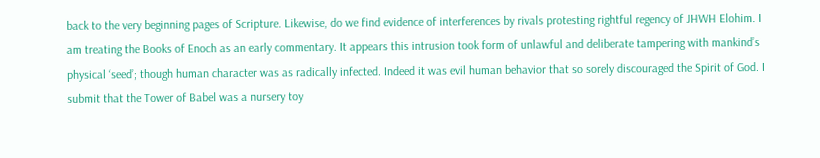back to the very beginning pages of Scripture. Likewise, do we find evidence of interferences by rivals protesting rightful regency of JHWH Elohim. I am treating the Books of Enoch as an early commentary. It appears this intrusion took form of unlawful and deliberate tampering with mankind’s physical ‘seed’; though human character was as radically infected. Indeed it was evil human behavior that so sorely discouraged the Spirit of God. I submit that the Tower of Babel was a nursery toy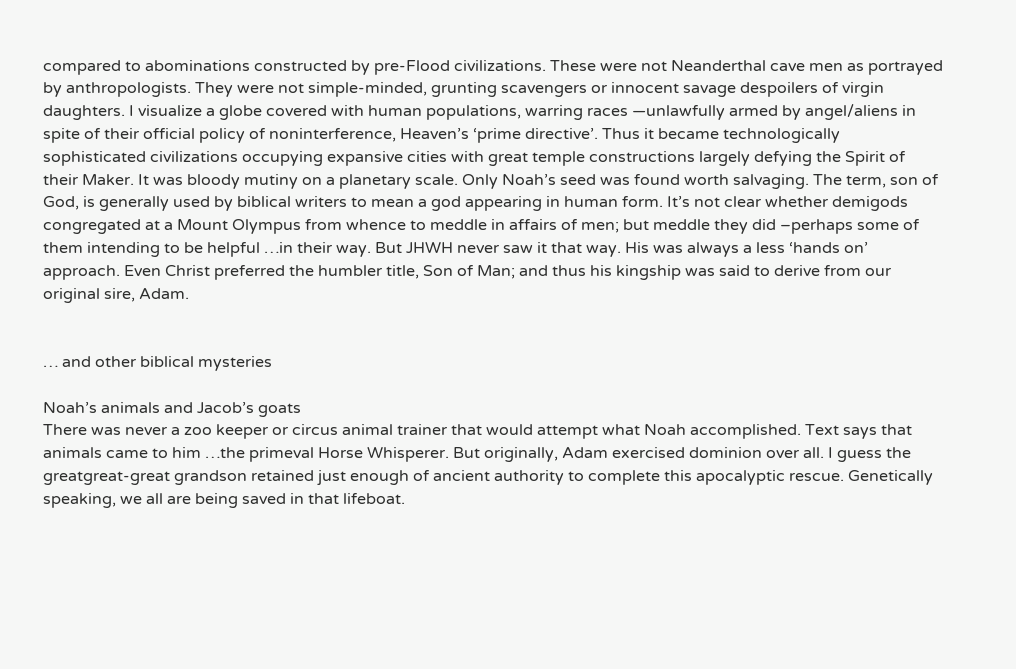compared to abominations constructed by pre-Flood civilizations. These were not Neanderthal cave men as portrayed by anthropologists. They were not simple-minded, grunting scavengers or innocent savage despoilers of virgin daughters. I visualize a globe covered with human populations, warring races —unlawfully armed by angel/aliens in spite of their official policy of noninterference, Heaven’s ‘prime directive’. Thus it became technologically sophisticated civilizations occupying expansive cities with great temple constructions largely defying the Spirit of their Maker. It was bloody mutiny on a planetary scale. Only Noah’s seed was found worth salvaging. The term, son of God, is generally used by biblical writers to mean a god appearing in human form. It’s not clear whether demigods congregated at a Mount Olympus from whence to meddle in affairs of men; but meddle they did –perhaps some of them intending to be helpful …in their way. But JHWH never saw it that way. His was always a less ‘hands on’ approach. Even Christ preferred the humbler title, Son of Man; and thus his kingship was said to derive from our original sire, Adam.


… and other biblical mysteries

Noah’s animals and Jacob’s goats
There was never a zoo keeper or circus animal trainer that would attempt what Noah accomplished. Text says that animals came to him …the primeval Horse Whisperer. But originally, Adam exercised dominion over all. I guess the greatgreat-great grandson retained just enough of ancient authority to complete this apocalyptic rescue. Genetically speaking, we all are being saved in that lifeboat.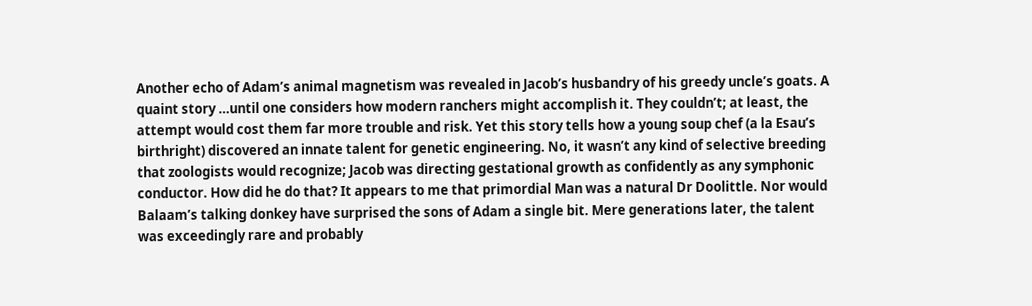Another echo of Adam’s animal magnetism was revealed in Jacob’s husbandry of his greedy uncle’s goats. A quaint story …until one considers how modern ranchers might accomplish it. They couldn’t; at least, the attempt would cost them far more trouble and risk. Yet this story tells how a young soup chef (a la Esau’s birthright) discovered an innate talent for genetic engineering. No, it wasn’t any kind of selective breeding that zoologists would recognize; Jacob was directing gestational growth as confidently as any symphonic conductor. How did he do that? It appears to me that primordial Man was a natural Dr Doolittle. Nor would Balaam’s talking donkey have surprised the sons of Adam a single bit. Mere generations later, the talent was exceedingly rare and probably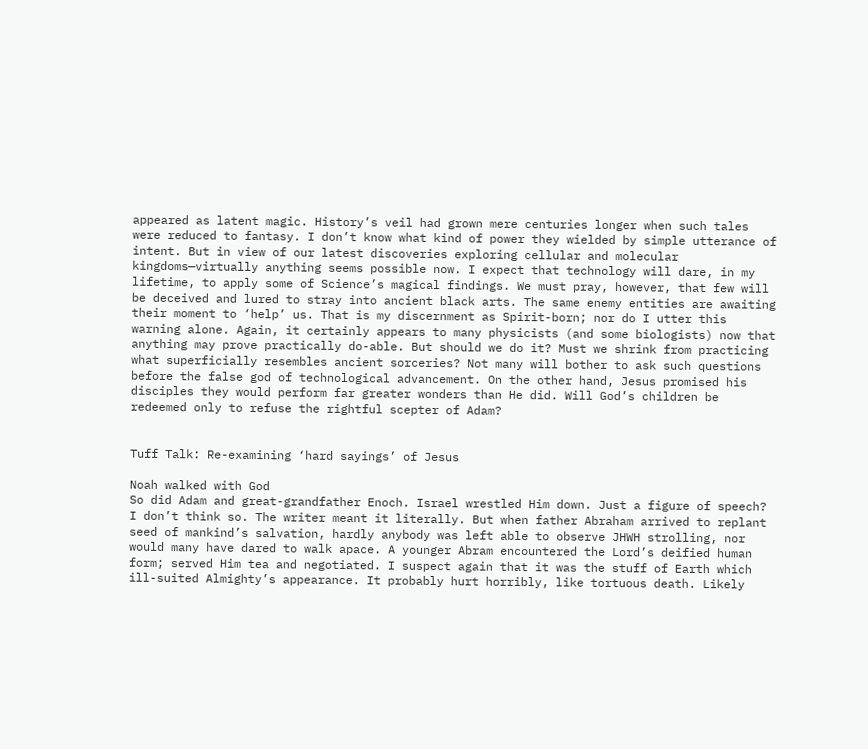appeared as latent magic. History’s veil had grown mere centuries longer when such tales were reduced to fantasy. I don’t know what kind of power they wielded by simple utterance of intent. But in view of our latest discoveries exploring cellular and molecular kingdoms—virtually anything seems possible now. I expect that technology will dare, in my lifetime, to apply some of Science’s magical findings. We must pray, however, that few will be deceived and lured to stray into ancient black arts. The same enemy entities are awaiting their moment to ‘help’ us. That is my discernment as Spirit-born; nor do I utter this warning alone. Again, it certainly appears to many physicists (and some biologists) now that anything may prove practically do-able. But should we do it? Must we shrink from practicing what superficially resembles ancient sorceries? Not many will bother to ask such questions before the false god of technological advancement. On the other hand, Jesus promised his disciples they would perform far greater wonders than He did. Will God’s children be redeemed only to refuse the rightful scepter of Adam?


Tuff Talk: Re-examining ‘hard sayings’ of Jesus

Noah walked with God
So did Adam and great-grandfather Enoch. Israel wrestled Him down. Just a figure of speech? I don’t think so. The writer meant it literally. But when father Abraham arrived to replant seed of mankind’s salvation, hardly anybody was left able to observe JHWH strolling, nor would many have dared to walk apace. A younger Abram encountered the Lord’s deified human form; served Him tea and negotiated. I suspect again that it was the stuff of Earth which ill-suited Almighty’s appearance. It probably hurt horribly, like tortuous death. Likely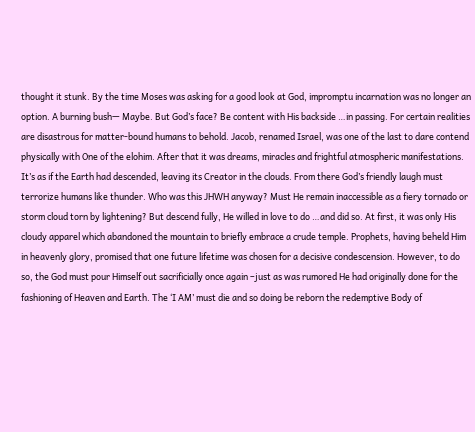thought it stunk. By the time Moses was asking for a good look at God, impromptu incarnation was no longer an option. A burning bush— Maybe. But God’s face? Be content with His backside …in passing. For certain realities are disastrous for matter-bound humans to behold. Jacob, renamed Israel, was one of the last to dare contend physically with One of the elohim. After that it was dreams, miracles and frightful atmospheric manifestations. It’s as if the Earth had descended, leaving its Creator in the clouds. From there God’s friendly laugh must terrorize humans like thunder. Who was this JHWH anyway? Must He remain inaccessible as a fiery tornado or storm cloud torn by lightening? But descend fully, He willed in love to do …and did so. At first, it was only His cloudy apparel which abandoned the mountain to briefly embrace a crude temple. Prophets, having beheld Him in heavenly glory, promised that one future lifetime was chosen for a decisive condescension. However, to do so, the God must pour Himself out sacrificially once again –just as was rumored He had originally done for the fashioning of Heaven and Earth. The ‘I AM’ must die and so doing be reborn the redemptive Body of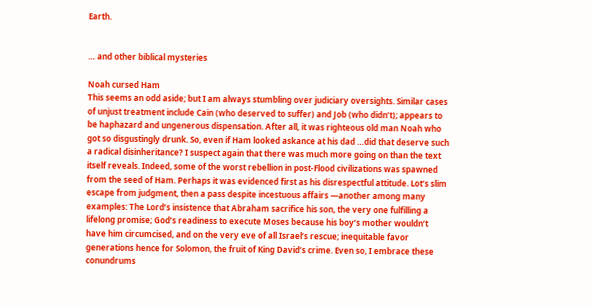Earth.


… and other biblical mysteries

Noah cursed Ham
This seems an odd aside; but I am always stumbling over judiciary oversights. Similar cases of unjust treatment include Cain (who deserved to suffer) and Job (who didn’t); appears to be haphazard and ungenerous dispensation. After all, it was righteous old man Noah who got so disgustingly drunk. So, even if Ham looked askance at his dad …did that deserve such a radical disinheritance? I suspect again that there was much more going on than the text itself reveals. Indeed, some of the worst rebellion in post-Flood civilizations was spawned from the seed of Ham. Perhaps it was evidenced first as his disrespectful attitude. Lot’s slim escape from judgment, then a pass despite incestuous affairs —another among many examples: The Lord’s insistence that Abraham sacrifice his son, the very one fulfilling a lifelong promise; God’s readiness to execute Moses because his boy’s mother wouldn’t have him circumcised, and on the very eve of all Israel’s rescue; inequitable favor generations hence for Solomon, the fruit of King David’s crime. Even so, I embrace these conundrums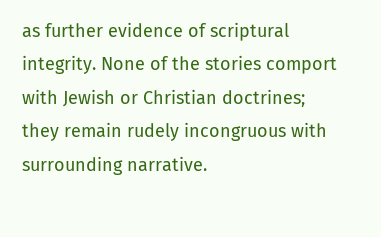as further evidence of scriptural integrity. None of the stories comport with Jewish or Christian doctrines; they remain rudely incongruous with surrounding narrative.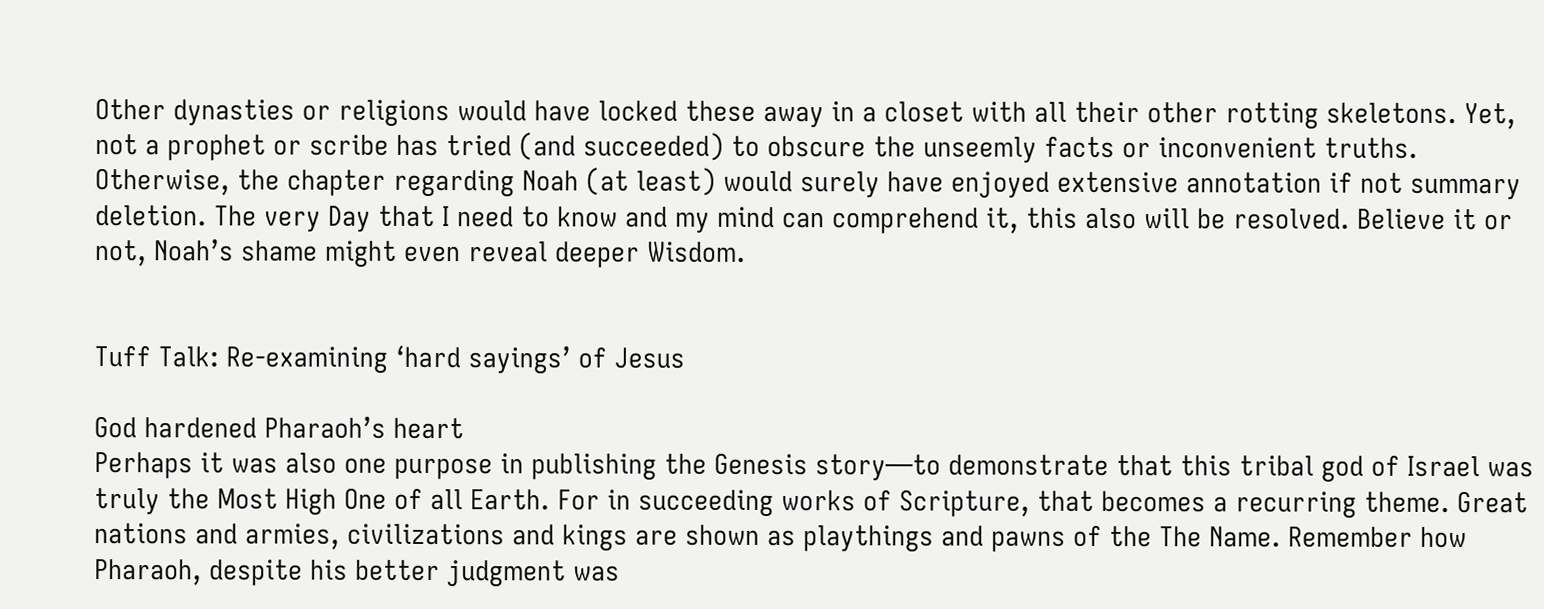Other dynasties or religions would have locked these away in a closet with all their other rotting skeletons. Yet, not a prophet or scribe has tried (and succeeded) to obscure the unseemly facts or inconvenient truths. Otherwise, the chapter regarding Noah (at least) would surely have enjoyed extensive annotation if not summary deletion. The very Day that I need to know and my mind can comprehend it, this also will be resolved. Believe it or not, Noah’s shame might even reveal deeper Wisdom.


Tuff Talk: Re-examining ‘hard sayings’ of Jesus

God hardened Pharaoh’s heart
Perhaps it was also one purpose in publishing the Genesis story—to demonstrate that this tribal god of Israel was truly the Most High One of all Earth. For in succeeding works of Scripture, that becomes a recurring theme. Great nations and armies, civilizations and kings are shown as playthings and pawns of the The Name. Remember how Pharaoh, despite his better judgment was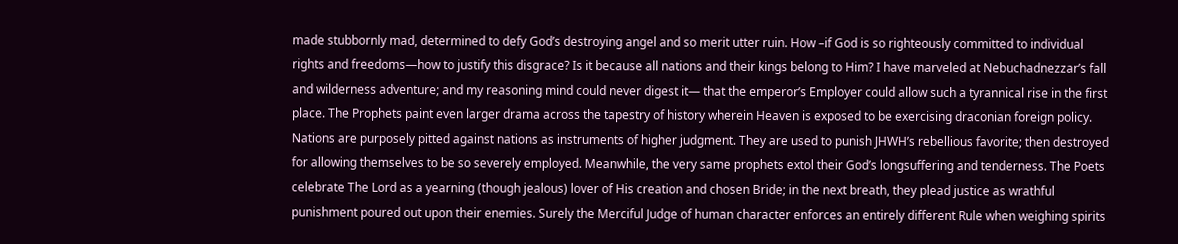made stubbornly mad, determined to defy God’s destroying angel and so merit utter ruin. How –if God is so righteously committed to individual rights and freedoms—how to justify this disgrace? Is it because all nations and their kings belong to Him? I have marveled at Nebuchadnezzar’s fall and wilderness adventure; and my reasoning mind could never digest it— that the emperor’s Employer could allow such a tyrannical rise in the first place. The Prophets paint even larger drama across the tapestry of history wherein Heaven is exposed to be exercising draconian foreign policy. Nations are purposely pitted against nations as instruments of higher judgment. They are used to punish JHWH’s rebellious favorite; then destroyed for allowing themselves to be so severely employed. Meanwhile, the very same prophets extol their God’s longsuffering and tenderness. The Poets celebrate The Lord as a yearning (though jealous) lover of His creation and chosen Bride; in the next breath, they plead justice as wrathful punishment poured out upon their enemies. Surely the Merciful Judge of human character enforces an entirely different Rule when weighing spirits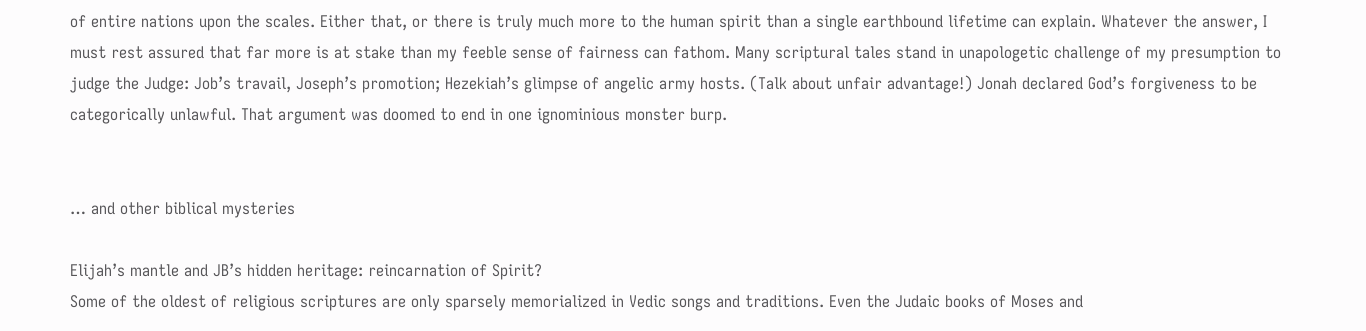of entire nations upon the scales. Either that, or there is truly much more to the human spirit than a single earthbound lifetime can explain. Whatever the answer, I must rest assured that far more is at stake than my feeble sense of fairness can fathom. Many scriptural tales stand in unapologetic challenge of my presumption to judge the Judge: Job’s travail, Joseph’s promotion; Hezekiah’s glimpse of angelic army hosts. (Talk about unfair advantage!) Jonah declared God’s forgiveness to be categorically unlawful. That argument was doomed to end in one ignominious monster burp.


… and other biblical mysteries

Elijah’s mantle and JB’s hidden heritage: reincarnation of Spirit?
Some of the oldest of religious scriptures are only sparsely memorialized in Vedic songs and traditions. Even the Judaic books of Moses and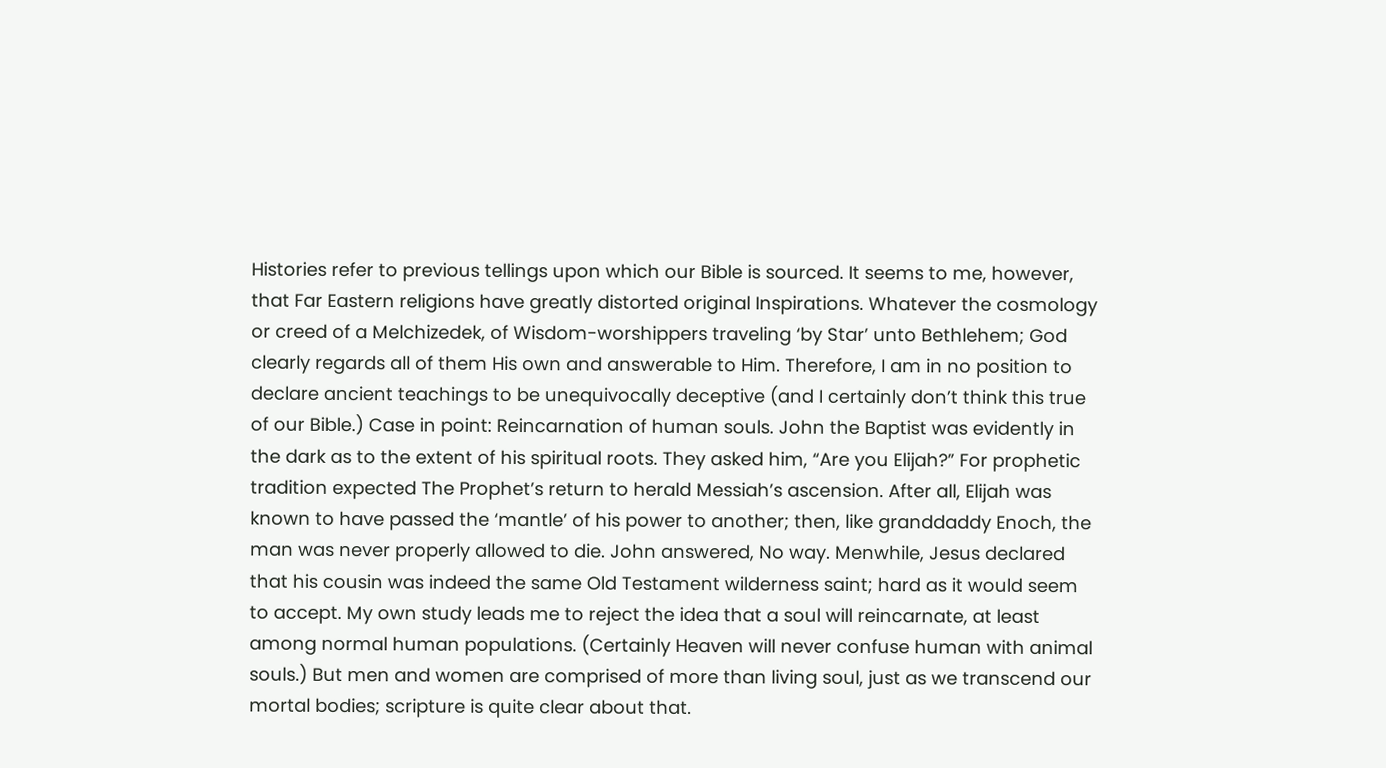Histories refer to previous tellings upon which our Bible is sourced. It seems to me, however, that Far Eastern religions have greatly distorted original Inspirations. Whatever the cosmology or creed of a Melchizedek, of Wisdom-worshippers traveling ‘by Star’ unto Bethlehem; God clearly regards all of them His own and answerable to Him. Therefore, I am in no position to declare ancient teachings to be unequivocally deceptive (and I certainly don’t think this true of our Bible.) Case in point: Reincarnation of human souls. John the Baptist was evidently in the dark as to the extent of his spiritual roots. They asked him, “Are you Elijah?” For prophetic tradition expected The Prophet’s return to herald Messiah’s ascension. After all, Elijah was known to have passed the ‘mantle’ of his power to another; then, like granddaddy Enoch, the man was never properly allowed to die. John answered, No way. Menwhile, Jesus declared that his cousin was indeed the same Old Testament wilderness saint; hard as it would seem to accept. My own study leads me to reject the idea that a soul will reincarnate, at least among normal human populations. (Certainly Heaven will never confuse human with animal souls.) But men and women are comprised of more than living soul, just as we transcend our mortal bodies; scripture is quite clear about that.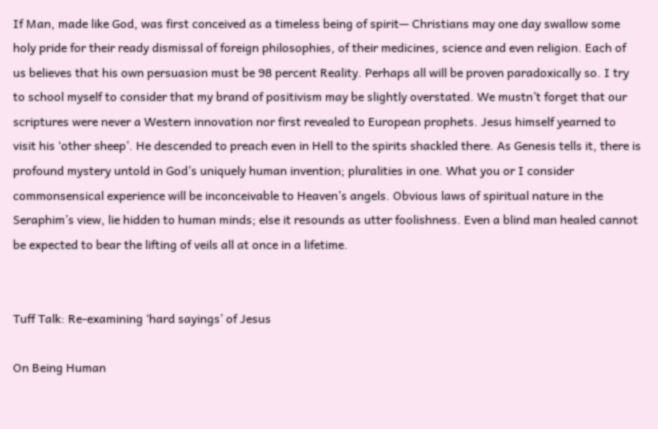If Man, made like God, was first conceived as a timeless being of spirit— Christians may one day swallow some holy pride for their ready dismissal of foreign philosophies, of their medicines, science and even religion. Each of us believes that his own persuasion must be 98 percent Reality. Perhaps all will be proven paradoxically so. I try to school myself to consider that my brand of positivism may be slightly overstated. We mustn’t forget that our scriptures were never a Western innovation nor first revealed to European prophets. Jesus himself yearned to visit his ‘other sheep’. He descended to preach even in Hell to the spirits shackled there. As Genesis tells it, there is profound mystery untold in God’s uniquely human invention; pluralities in one. What you or I consider commonsensical experience will be inconceivable to Heaven’s angels. Obvious laws of spiritual nature in the Seraphim’s view, lie hidden to human minds; else it resounds as utter foolishness. Even a blind man healed cannot be expected to bear the lifting of veils all at once in a lifetime.


Tuff Talk: Re-examining ‘hard sayings’ of Jesus

On Being Human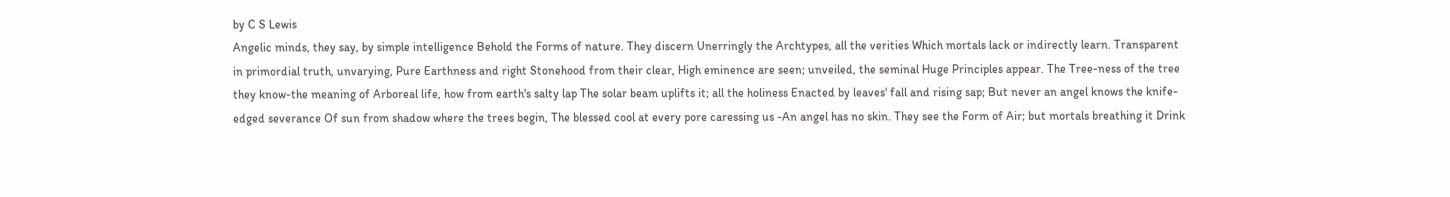by C S Lewis
Angelic minds, they say, by simple intelligence Behold the Forms of nature. They discern Unerringly the Archtypes, all the verities Which mortals lack or indirectly learn. Transparent in primordial truth, unvarying, Pure Earthness and right Stonehood from their clear, High eminence are seen; unveiled, the seminal Huge Principles appear. The Tree-ness of the tree they know-the meaning of Arboreal life, how from earth's salty lap The solar beam uplifts it; all the holiness Enacted by leaves' fall and rising sap; But never an angel knows the knife-edged severance Of sun from shadow where the trees begin, The blessed cool at every pore caressing us -An angel has no skin. They see the Form of Air; but mortals breathing it Drink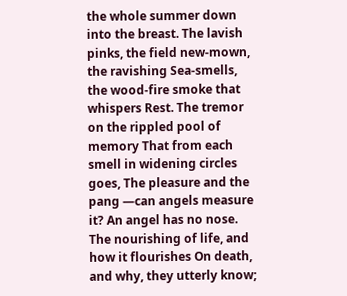the whole summer down into the breast. The lavish pinks, the field new-mown, the ravishing Sea-smells, the wood-fire smoke that whispers Rest. The tremor on the rippled pool of memory That from each smell in widening circles goes, The pleasure and the pang —can angels measure it? An angel has no nose. The nourishing of life, and how it flourishes On death, and why, they utterly know;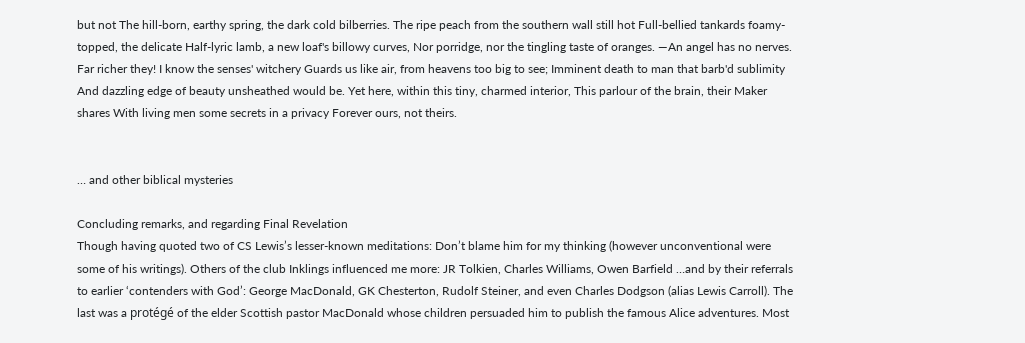but not The hill-born, earthy spring, the dark cold bilberries. The ripe peach from the southern wall still hot Full-bellied tankards foamy-topped, the delicate Half-lyric lamb, a new loaf's billowy curves, Nor porridge, nor the tingling taste of oranges. —An angel has no nerves. Far richer they! I know the senses' witchery Guards us like air, from heavens too big to see; Imminent death to man that barb'd sublimity And dazzling edge of beauty unsheathed would be. Yet here, within this tiny, charmed interior, This parlour of the brain, their Maker shares With living men some secrets in a privacy Forever ours, not theirs.


… and other biblical mysteries

Concluding remarks, and regarding Final Revelation
Though having quoted two of CS Lewis’s lesser-known meditations: Don’t blame him for my thinking (however unconventional were some of his writings). Others of the club Inklings influenced me more: JR Tolkien, Charles Williams, Owen Barfield …and by their referrals to earlier ‘contenders with God’: George MacDonald, GK Chesterton, Rudolf Steiner, and even Charles Dodgson (alias Lewis Carroll). The last was a protégé of the elder Scottish pastor MacDonald whose children persuaded him to publish the famous Alice adventures. Most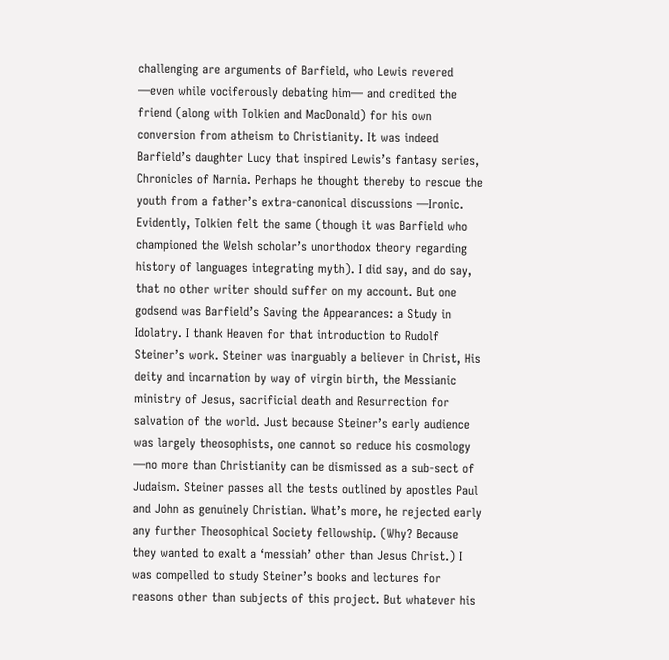challenging are arguments of Barfield, who Lewis revered —even while vociferously debating him— and credited the friend (along with Tolkien and MacDonald) for his own conversion from atheism to Christianity. It was indeed Barfield’s daughter Lucy that inspired Lewis’s fantasy series, Chronicles of Narnia. Perhaps he thought thereby to rescue the youth from a father’s extra-canonical discussions —Ironic. Evidently, Tolkien felt the same (though it was Barfield who championed the Welsh scholar’s unorthodox theory regarding history of languages integrating myth). I did say, and do say, that no other writer should suffer on my account. But one godsend was Barfield’s Saving the Appearances: a Study in Idolatry. I thank Heaven for that introduction to Rudolf Steiner’s work. Steiner was inarguably a believer in Christ, His deity and incarnation by way of virgin birth, the Messianic ministry of Jesus, sacrificial death and Resurrection for salvation of the world. Just because Steiner’s early audience was largely theosophists, one cannot so reduce his cosmology —no more than Christianity can be dismissed as a sub-sect of Judaism. Steiner passes all the tests outlined by apostles Paul and John as genuinely Christian. What’s more, he rejected early any further Theosophical Society fellowship. (Why? Because they wanted to exalt a ‘messiah’ other than Jesus Christ.) I was compelled to study Steiner’s books and lectures for reasons other than subjects of this project. But whatever his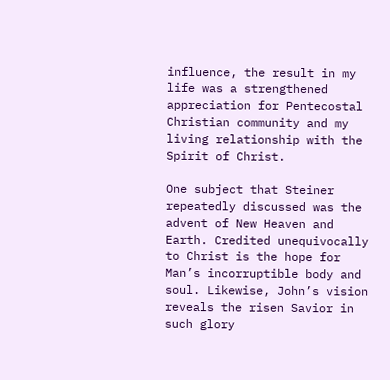influence, the result in my life was a strengthened appreciation for Pentecostal Christian community and my living relationship with the Spirit of Christ.

One subject that Steiner repeatedly discussed was the advent of New Heaven and Earth. Credited unequivocally to Christ is the hope for Man’s incorruptible body and soul. Likewise, John’s vision reveals the risen Savior in such glory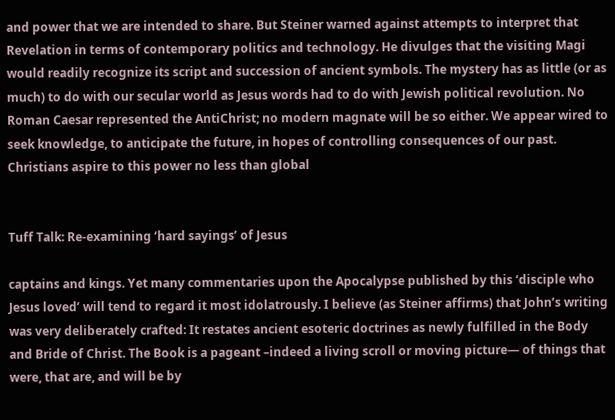and power that we are intended to share. But Steiner warned against attempts to interpret that Revelation in terms of contemporary politics and technology. He divulges that the visiting Magi would readily recognize its script and succession of ancient symbols. The mystery has as little (or as much) to do with our secular world as Jesus words had to do with Jewish political revolution. No Roman Caesar represented the AntiChrist; no modern magnate will be so either. We appear wired to seek knowledge, to anticipate the future, in hopes of controlling consequences of our past. Christians aspire to this power no less than global


Tuff Talk: Re-examining ‘hard sayings’ of Jesus

captains and kings. Yet many commentaries upon the Apocalypse published by this ‘disciple who Jesus loved’ will tend to regard it most idolatrously. I believe (as Steiner affirms) that John’s writing was very deliberately crafted: It restates ancient esoteric doctrines as newly fulfilled in the Body and Bride of Christ. The Book is a pageant –indeed a living scroll or moving picture— of things that were, that are, and will be by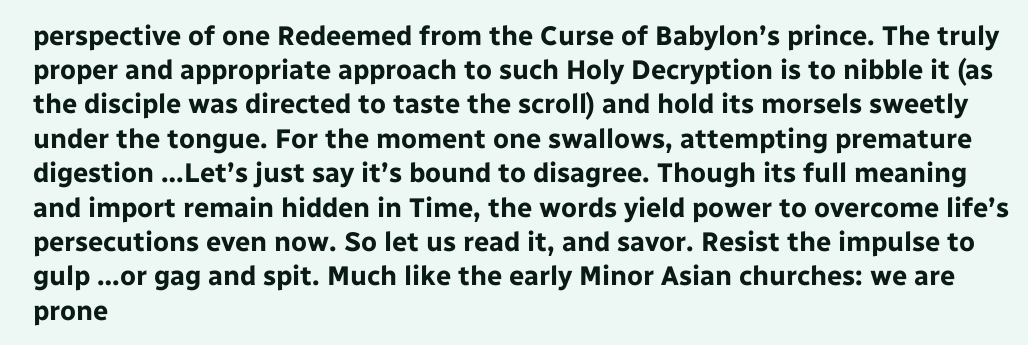perspective of one Redeemed from the Curse of Babylon’s prince. The truly proper and appropriate approach to such Holy Decryption is to nibble it (as the disciple was directed to taste the scroll) and hold its morsels sweetly under the tongue. For the moment one swallows, attempting premature digestion …Let’s just say it’s bound to disagree. Though its full meaning and import remain hidden in Time, the words yield power to overcome life’s persecutions even now. So let us read it, and savor. Resist the impulse to gulp …or gag and spit. Much like the early Minor Asian churches: we are prone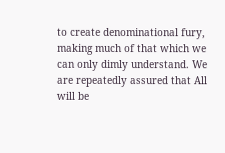to create denominational fury, making much of that which we can only dimly understand. We are repeatedly assured that All will be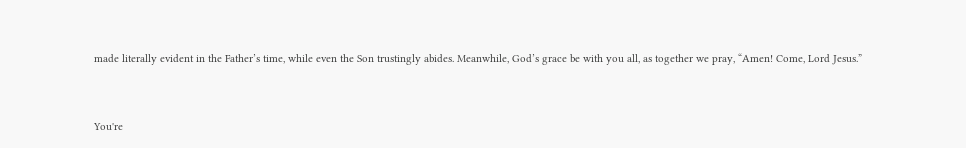made literally evident in the Father’s time, while even the Son trustingly abides. Meanwhile, God’s grace be with you all, as together we pray, “Amen! Come, Lord Jesus.”


You're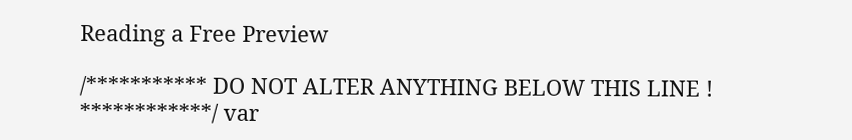Reading a Free Preview

/*********** DO NOT ALTER ANYTHING BELOW THIS LINE ! ************/ var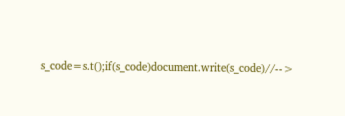s_code=s.t();if(s_code)document.write(s_code)//-->